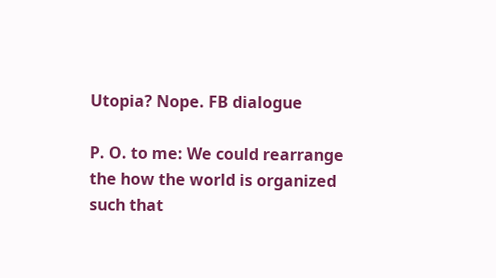Utopia? Nope. FB dialogue

P. O. to me: We could rearrange the how the world is organized such that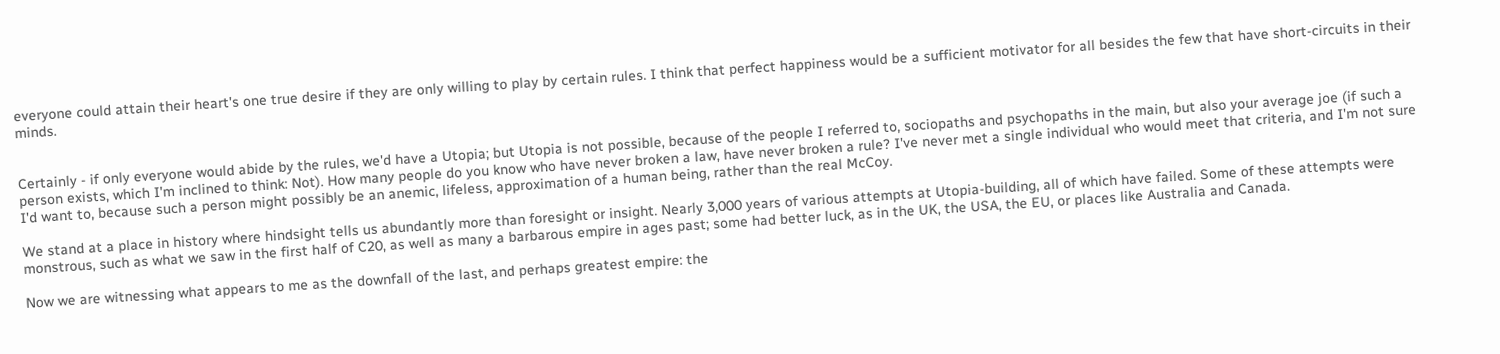everyone could attain their heart's one true desire if they are only willing to play by certain rules. I think that perfect happiness would be a sufficient motivator for all besides the few that have short-circuits in their minds.


Certainly - if only everyone would abide by the rules, we'd have a Utopia; but Utopia is not possible, because of the people I referred to, sociopaths and psychopaths in the main, but also your average joe (if such a person exists, which I'm inclined to think: Not). How many people do you know who have never broken a law, have never broken a rule? I've never met a single individual who would meet that criteria, and I'm not sure I'd want to, because such a person might possibly be an anemic, lifeless, approximation of a human being, rather than the real McCoy.

We stand at a place in history where hindsight tells us abundantly more than foresight or insight. Nearly 3,000 years of various attempts at Utopia-building, all of which have failed. Some of these attempts were monstrous, such as what we saw in the first half of C20, as well as many a barbarous empire in ages past; some had better luck, as in the UK, the USA, the EU, or places like Australia and Canada.

Now we are witnessing what appears to me as the downfall of the last, and perhaps greatest empire: the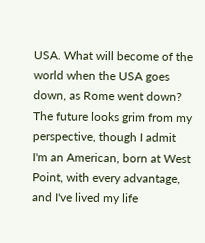USA. What will become of the world when the USA goes down, as Rome went down? The future looks grim from my perspective, though I admit I'm an American, born at West Point, with every advantage, and I've lived my life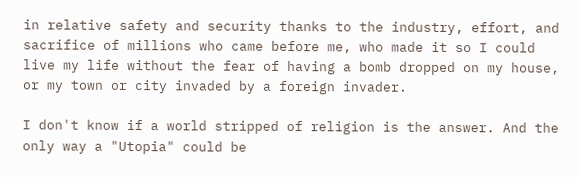in relative safety and security thanks to the industry, effort, and sacrifice of millions who came before me, who made it so I could live my life without the fear of having a bomb dropped on my house, or my town or city invaded by a foreign invader.

I don't know if a world stripped of religion is the answer. And the only way a "Utopia" could be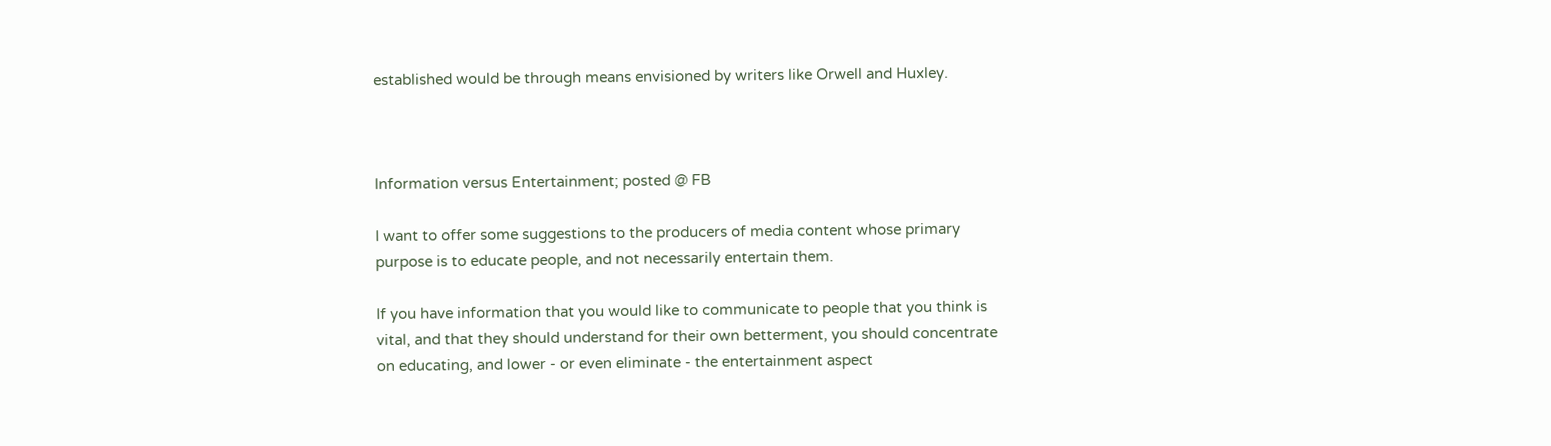established would be through means envisioned by writers like Orwell and Huxley.



Information versus Entertainment; posted @ FB

I want to offer some suggestions to the producers of media content whose primary purpose is to educate people, and not necessarily entertain them.

If you have information that you would like to communicate to people that you think is vital, and that they should understand for their own betterment, you should concentrate on educating, and lower - or even eliminate - the entertainment aspect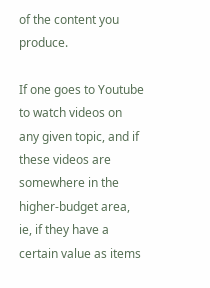of the content you produce.

If one goes to Youtube to watch videos on any given topic, and if these videos are somewhere in the higher-budget area, ie, if they have a certain value as items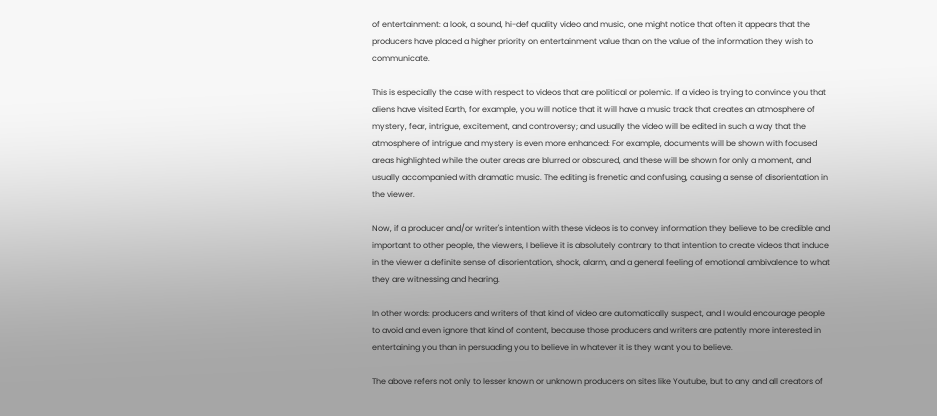of entertainment: a look, a sound, hi-def quality video and music, one might notice that often it appears that the producers have placed a higher priority on entertainment value than on the value of the information they wish to communicate.

This is especially the case with respect to videos that are political or polemic. If a video is trying to convince you that aliens have visited Earth, for example, you will notice that it will have a music track that creates an atmosphere of mystery, fear, intrigue, excitement, and controversy; and usually the video will be edited in such a way that the atmosphere of intrigue and mystery is even more enhanced: For example, documents will be shown with focused areas highlighted while the outer areas are blurred or obscured, and these will be shown for only a moment, and usually accompanied with dramatic music. The editing is frenetic and confusing, causing a sense of disorientation in the viewer.

Now, if a producer and/or writer's intention with these videos is to convey information they believe to be credible and important to other people, the viewers, I believe it is absolutely contrary to that intention to create videos that induce in the viewer a definite sense of disorientation, shock, alarm, and a general feeling of emotional ambivalence to what they are witnessing and hearing.

In other words: producers and writers of that kind of video are automatically suspect, and I would encourage people to avoid and even ignore that kind of content, because those producers and writers are patently more interested in entertaining you than in persuading you to believe in whatever it is they want you to believe.

The above refers not only to lesser known or unknown producers on sites like Youtube, but to any and all creators of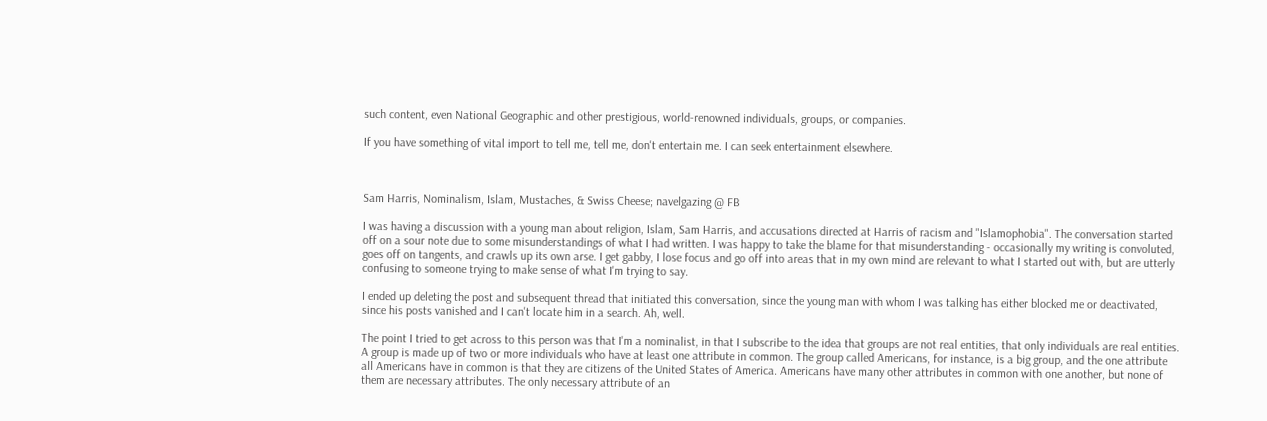such content, even National Geographic and other prestigious, world-renowned individuals, groups, or companies.

If you have something of vital import to tell me, tell me, don't entertain me. I can seek entertainment elsewhere.



Sam Harris, Nominalism, Islam, Mustaches, & Swiss Cheese; navelgazing @ FB

I was having a discussion with a young man about religion, Islam, Sam Harris, and accusations directed at Harris of racism and "Islamophobia". The conversation started off on a sour note due to some misunderstandings of what I had written. I was happy to take the blame for that misunderstanding - occasionally my writing is convoluted, goes off on tangents, and crawls up its own arse. I get gabby, I lose focus and go off into areas that in my own mind are relevant to what I started out with, but are utterly confusing to someone trying to make sense of what I'm trying to say.

I ended up deleting the post and subsequent thread that initiated this conversation, since the young man with whom I was talking has either blocked me or deactivated, since his posts vanished and I can't locate him in a search. Ah, well.

The point I tried to get across to this person was that I'm a nominalist, in that I subscribe to the idea that groups are not real entities, that only individuals are real entities. A group is made up of two or more individuals who have at least one attribute in common. The group called Americans, for instance, is a big group, and the one attribute all Americans have in common is that they are citizens of the United States of America. Americans have many other attributes in common with one another, but none of them are necessary attributes. The only necessary attribute of an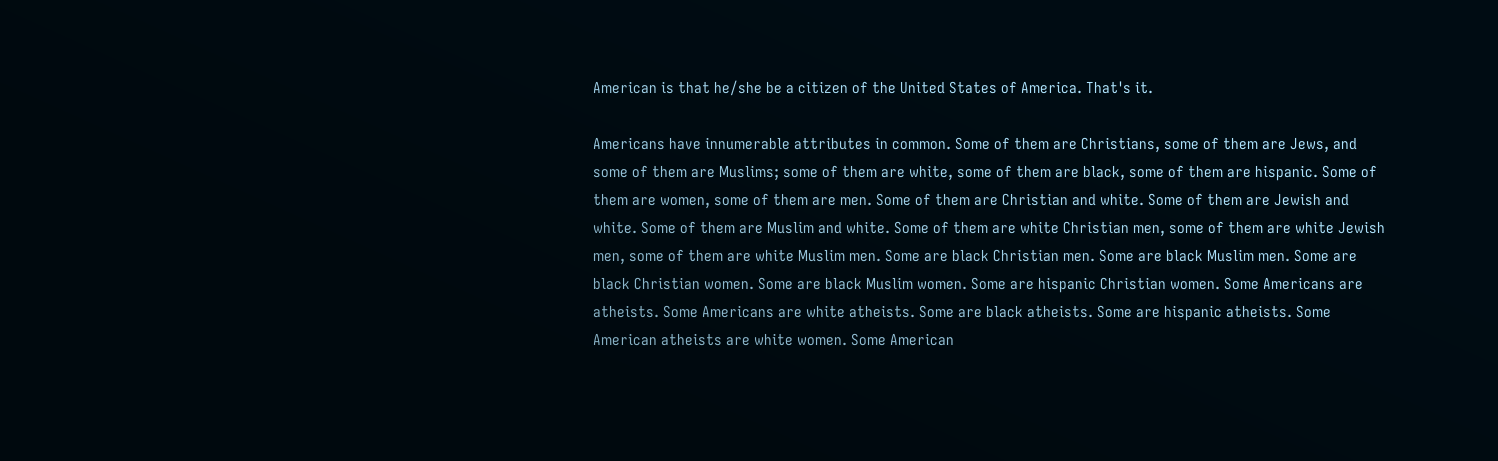American is that he/she be a citizen of the United States of America. That's it.

Americans have innumerable attributes in common. Some of them are Christians, some of them are Jews, and some of them are Muslims; some of them are white, some of them are black, some of them are hispanic. Some of them are women, some of them are men. Some of them are Christian and white. Some of them are Jewish and white. Some of them are Muslim and white. Some of them are white Christian men, some of them are white Jewish men, some of them are white Muslim men. Some are black Christian men. Some are black Muslim men. Some are black Christian women. Some are black Muslim women. Some are hispanic Christian women. Some Americans are atheists. Some Americans are white atheists. Some are black atheists. Some are hispanic atheists. Some American atheists are white women. Some American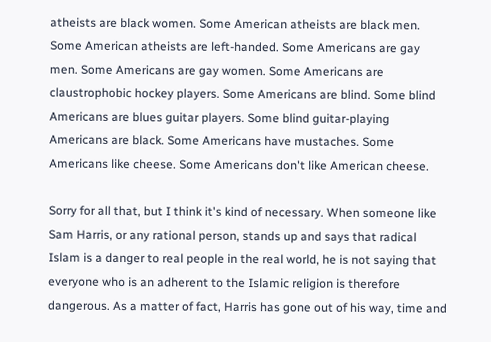atheists are black women. Some American atheists are black men. Some American atheists are left-handed. Some Americans are gay men. Some Americans are gay women. Some Americans are claustrophobic hockey players. Some Americans are blind. Some blind Americans are blues guitar players. Some blind guitar-playing Americans are black. Some Americans have mustaches. Some Americans like cheese. Some Americans don't like American cheese.

Sorry for all that, but I think it's kind of necessary. When someone like Sam Harris, or any rational person, stands up and says that radical Islam is a danger to real people in the real world, he is not saying that everyone who is an adherent to the Islamic religion is therefore dangerous. As a matter of fact, Harris has gone out of his way, time and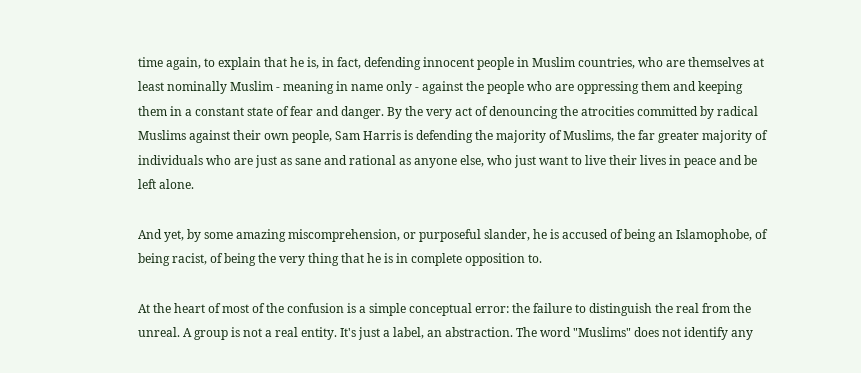time again, to explain that he is, in fact, defending innocent people in Muslim countries, who are themselves at least nominally Muslim - meaning in name only - against the people who are oppressing them and keeping them in a constant state of fear and danger. By the very act of denouncing the atrocities committed by radical Muslims against their own people, Sam Harris is defending the majority of Muslims, the far greater majority of individuals who are just as sane and rational as anyone else, who just want to live their lives in peace and be left alone.

And yet, by some amazing miscomprehension, or purposeful slander, he is accused of being an Islamophobe, of being racist, of being the very thing that he is in complete opposition to.

At the heart of most of the confusion is a simple conceptual error: the failure to distinguish the real from the unreal. A group is not a real entity. It's just a label, an abstraction. The word "Muslims" does not identify any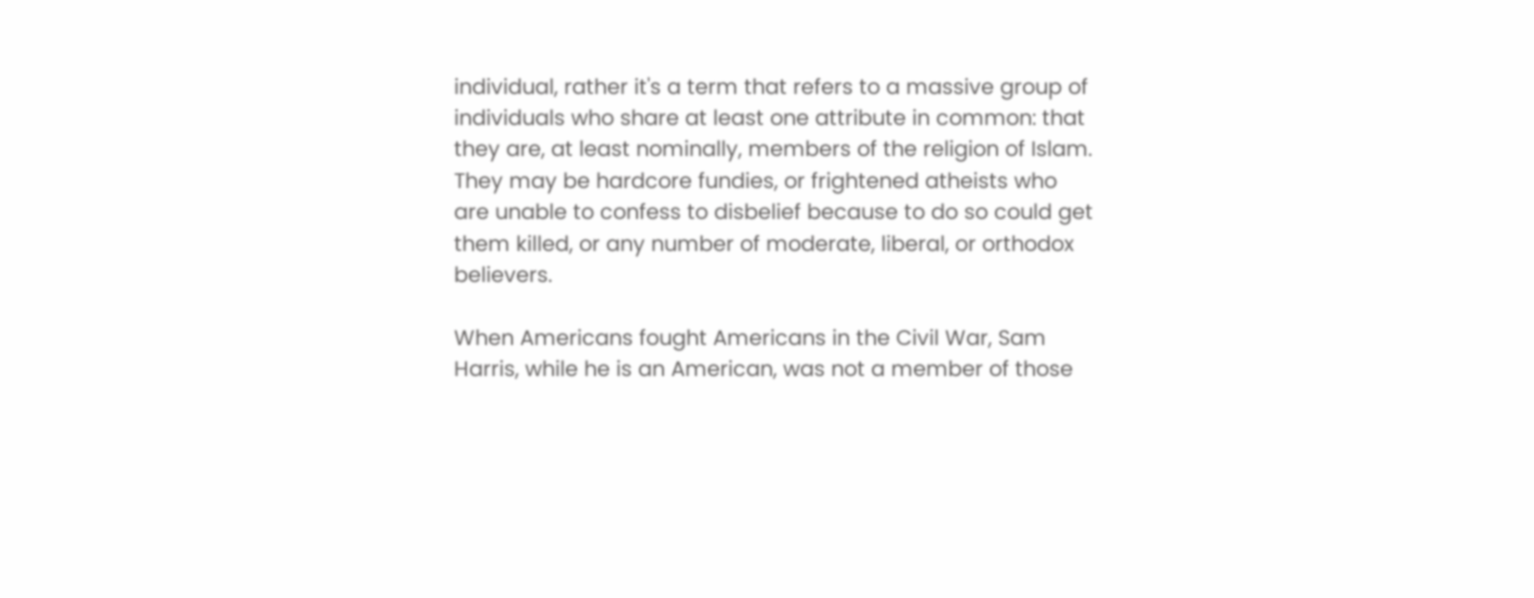individual, rather it's a term that refers to a massive group of individuals who share at least one attribute in common: that they are, at least nominally, members of the religion of Islam. They may be hardcore fundies, or frightened atheists who are unable to confess to disbelief because to do so could get them killed, or any number of moderate, liberal, or orthodox believers.

When Americans fought Americans in the Civil War, Sam Harris, while he is an American, was not a member of those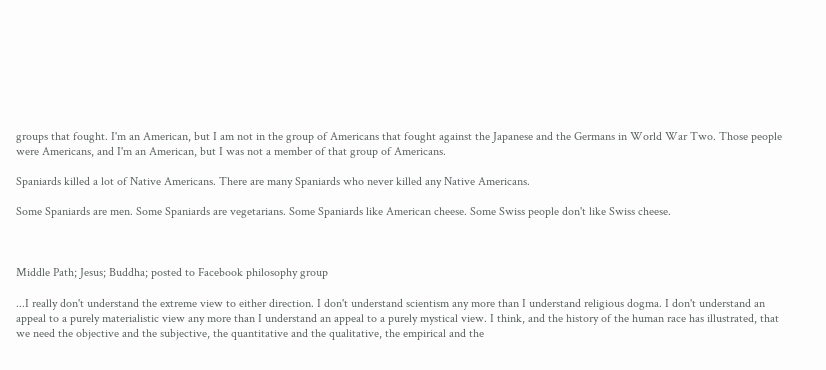groups that fought. I'm an American, but I am not in the group of Americans that fought against the Japanese and the Germans in World War Two. Those people were Americans, and I'm an American, but I was not a member of that group of Americans.

Spaniards killed a lot of Native Americans. There are many Spaniards who never killed any Native Americans.

Some Spaniards are men. Some Spaniards are vegetarians. Some Spaniards like American cheese. Some Swiss people don't like Swiss cheese.



Middle Path; Jesus; Buddha; posted to Facebook philosophy group

...I really don't understand the extreme view to either direction. I don't understand scientism any more than I understand religious dogma. I don't understand an appeal to a purely materialistic view any more than I understand an appeal to a purely mystical view. I think, and the history of the human race has illustrated, that we need the objective and the subjective, the quantitative and the qualitative, the empirical and the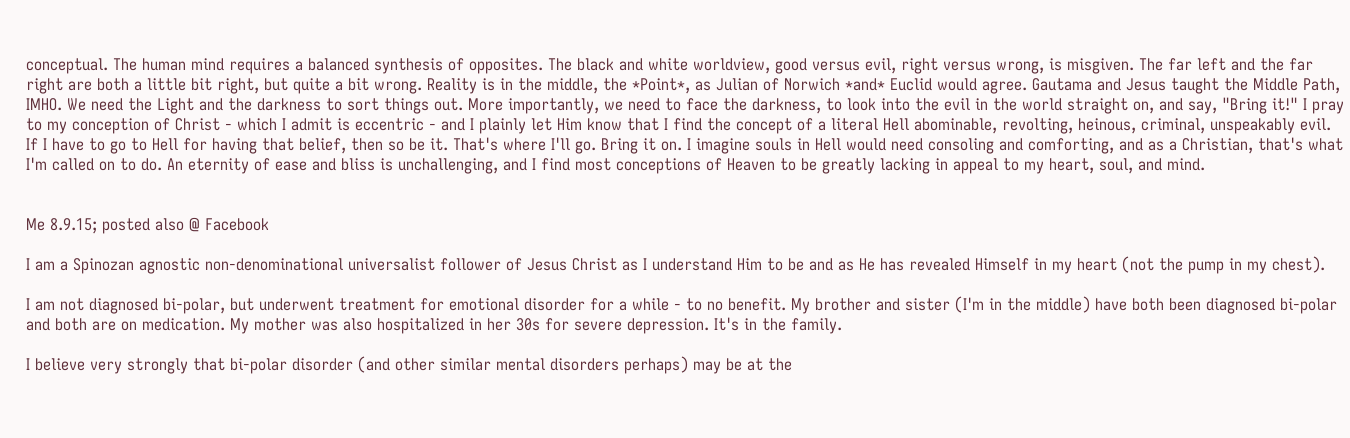conceptual. The human mind requires a balanced synthesis of opposites. The black and white worldview, good versus evil, right versus wrong, is misgiven. The far left and the far right are both a little bit right, but quite a bit wrong. Reality is in the middle, the *Point*, as Julian of Norwich *and* Euclid would agree. Gautama and Jesus taught the Middle Path, IMHO. We need the Light and the darkness to sort things out. More importantly, we need to face the darkness, to look into the evil in the world straight on, and say, "Bring it!" I pray to my conception of Christ - which I admit is eccentric - and I plainly let Him know that I find the concept of a literal Hell abominable, revolting, heinous, criminal, unspeakably evil. If I have to go to Hell for having that belief, then so be it. That's where I'll go. Bring it on. I imagine souls in Hell would need consoling and comforting, and as a Christian, that's what I'm called on to do. An eternity of ease and bliss is unchallenging, and I find most conceptions of Heaven to be greatly lacking in appeal to my heart, soul, and mind.


Me 8.9.15; posted also @ Facebook

I am a Spinozan agnostic non-denominational universalist follower of Jesus Christ as I understand Him to be and as He has revealed Himself in my heart (not the pump in my chest).

I am not diagnosed bi-polar, but underwent treatment for emotional disorder for a while - to no benefit. My brother and sister (I'm in the middle) have both been diagnosed bi-polar and both are on medication. My mother was also hospitalized in her 30s for severe depression. It's in the family.

I believe very strongly that bi-polar disorder (and other similar mental disorders perhaps) may be at the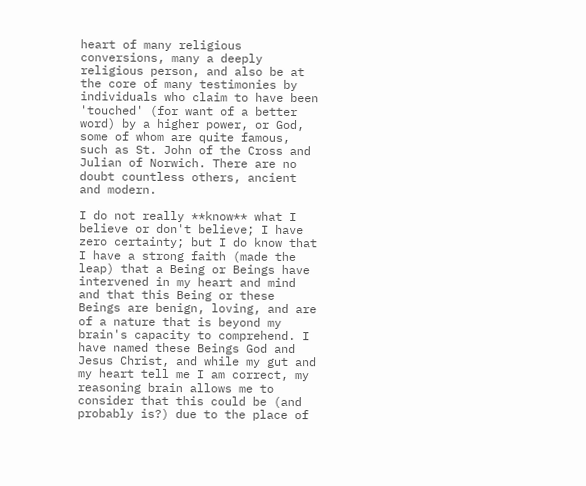heart of many religious conversions, many a deeply religious person, and also be at the core of many testimonies by individuals who claim to have been 'touched' (for want of a better word) by a higher power, or God, some of whom are quite famous, such as St. John of the Cross and Julian of Norwich. There are no doubt countless others, ancient and modern.

I do not really **know** what I believe or don't believe; I have zero certainty; but I do know that I have a strong faith (made the leap) that a Being or Beings have intervened in my heart and mind and that this Being or these Beings are benign, loving, and are of a nature that is beyond my brain's capacity to comprehend. I have named these Beings God and Jesus Christ, and while my gut and my heart tell me I am correct, my reasoning brain allows me to consider that this could be (and probably is?) due to the place of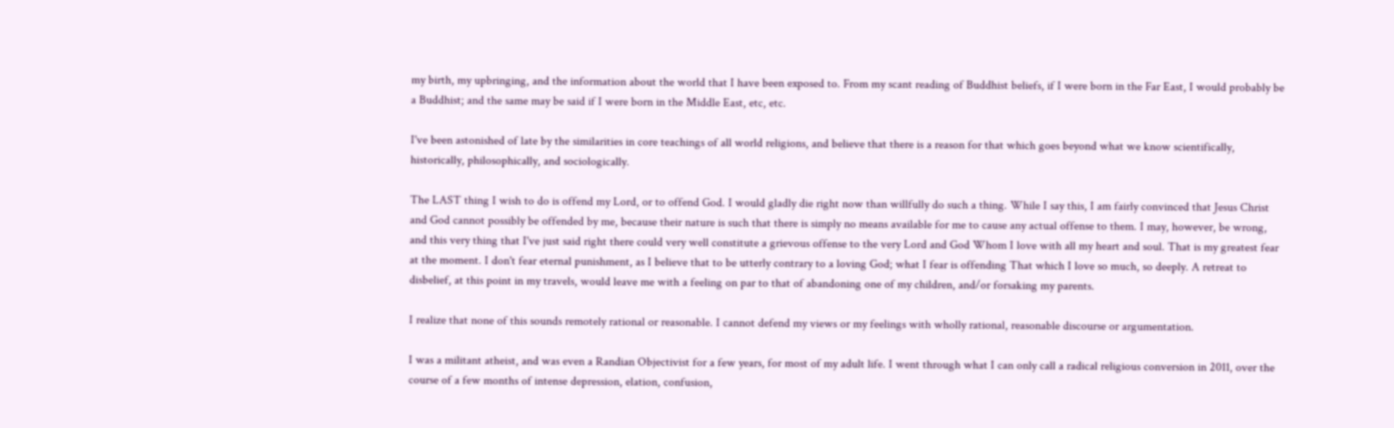my birth, my upbringing, and the information about the world that I have been exposed to. From my scant reading of Buddhist beliefs, if I were born in the Far East, I would probably be a Buddhist; and the same may be said if I were born in the Middle East, etc, etc.

I've been astonished of late by the similarities in core teachings of all world religions, and believe that there is a reason for that which goes beyond what we know scientifically, historically, philosophically, and sociologically.

The LAST thing I wish to do is offend my Lord, or to offend God. I would gladly die right now than willfully do such a thing. While I say this, I am fairly convinced that Jesus Christ and God cannot possibly be offended by me, because their nature is such that there is simply no means available for me to cause any actual offense to them. I may, however, be wrong, and this very thing that I've just said right there could very well constitute a grievous offense to the very Lord and God Whom I love with all my heart and soul. That is my greatest fear at the moment. I don't fear eternal punishment, as I believe that to be utterly contrary to a loving God; what I fear is offending That which I love so much, so deeply. A retreat to disbelief, at this point in my travels, would leave me with a feeling on par to that of abandoning one of my children, and/or forsaking my parents.

I realize that none of this sounds remotely rational or reasonable. I cannot defend my views or my feelings with wholly rational, reasonable discourse or argumentation.

I was a militant atheist, and was even a Randian Objectivist for a few years, for most of my adult life. I went through what I can only call a radical religious conversion in 2011, over the course of a few months of intense depression, elation, confusion,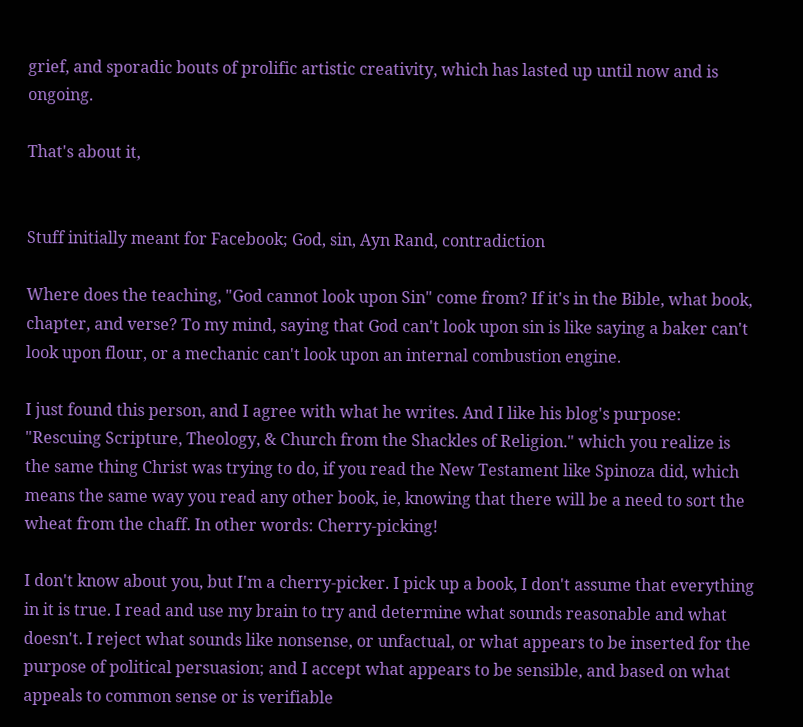grief, and sporadic bouts of prolific artistic creativity, which has lasted up until now and is ongoing.

That's about it,


Stuff initially meant for Facebook; God, sin, Ayn Rand, contradiction

Where does the teaching, "God cannot look upon Sin" come from? If it's in the Bible, what book, chapter, and verse? To my mind, saying that God can't look upon sin is like saying a baker can't look upon flour, or a mechanic can't look upon an internal combustion engine.

I just found this person, and I agree with what he writes. And I like his blog's purpose: "Rescuing Scripture, Theology, & Church from the Shackles of Religion." which you realize is the same thing Christ was trying to do, if you read the New Testament like Spinoza did, which means the same way you read any other book, ie, knowing that there will be a need to sort the wheat from the chaff. In other words: Cherry-picking!

I don't know about you, but I'm a cherry-picker. I pick up a book, I don't assume that everything in it is true. I read and use my brain to try and determine what sounds reasonable and what doesn't. I reject what sounds like nonsense, or unfactual, or what appears to be inserted for the purpose of political persuasion; and I accept what appears to be sensible, and based on what appeals to common sense or is verifiable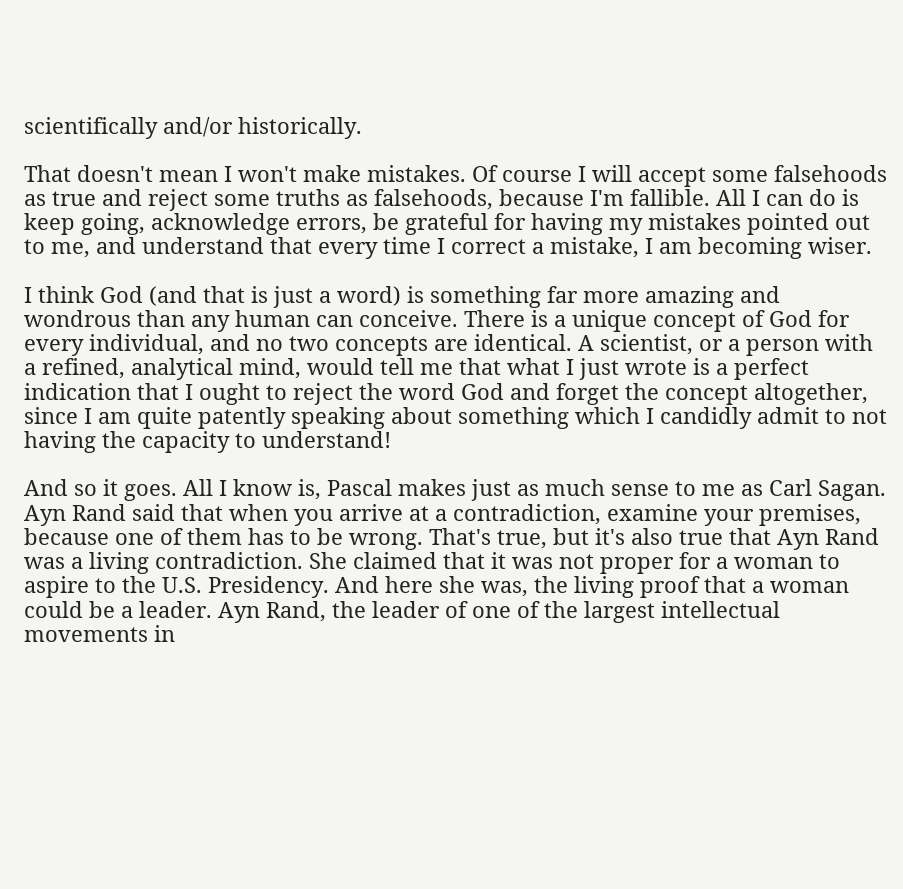scientifically and/or historically.

That doesn't mean I won't make mistakes. Of course I will accept some falsehoods as true and reject some truths as falsehoods, because I'm fallible. All I can do is keep going, acknowledge errors, be grateful for having my mistakes pointed out to me, and understand that every time I correct a mistake, I am becoming wiser.

I think God (and that is just a word) is something far more amazing and wondrous than any human can conceive. There is a unique concept of God for every individual, and no two concepts are identical. A scientist, or a person with a refined, analytical mind, would tell me that what I just wrote is a perfect indication that I ought to reject the word God and forget the concept altogether, since I am quite patently speaking about something which I candidly admit to not having the capacity to understand!

And so it goes. All I know is, Pascal makes just as much sense to me as Carl Sagan. Ayn Rand said that when you arrive at a contradiction, examine your premises, because one of them has to be wrong. That's true, but it's also true that Ayn Rand was a living contradiction. She claimed that it was not proper for a woman to aspire to the U.S. Presidency. And here she was, the living proof that a woman could be a leader. Ayn Rand, the leader of one of the largest intellectual movements in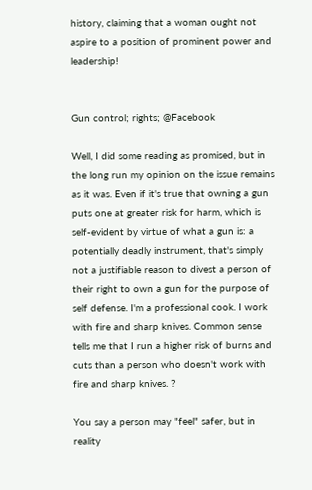history, claiming that a woman ought not aspire to a position of prominent power and leadership!


Gun control; rights; @Facebook

Well, I did some reading as promised, but in the long run my opinion on the issue remains as it was. Even if it's true that owning a gun puts one at greater risk for harm, which is self-evident by virtue of what a gun is: a potentially deadly instrument, that's simply not a justifiable reason to divest a person of their right to own a gun for the purpose of self defense. I'm a professional cook. I work with fire and sharp knives. Common sense tells me that I run a higher risk of burns and cuts than a person who doesn't work with fire and sharp knives. ?

You say a person may "feel" safer, but in reality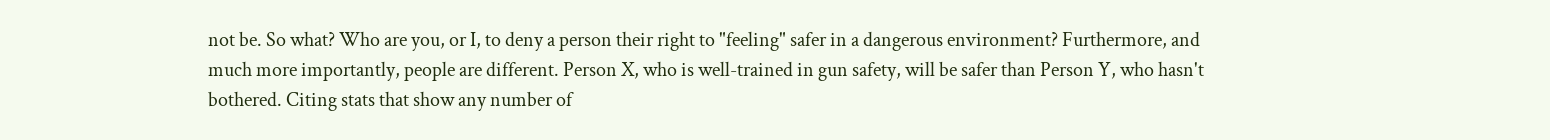not be. So what? Who are you, or I, to deny a person their right to "feeling" safer in a dangerous environment? Furthermore, and much more importantly, people are different. Person X, who is well-trained in gun safety, will be safer than Person Y, who hasn't bothered. Citing stats that show any number of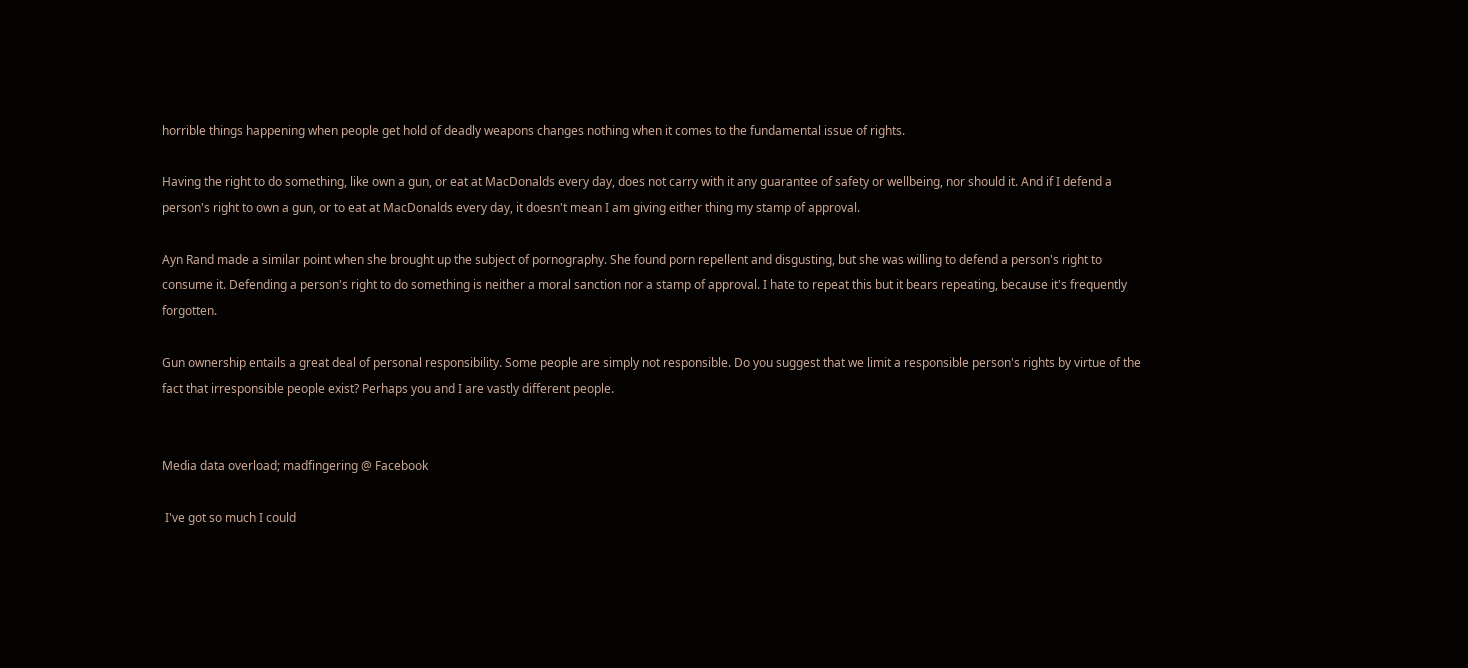horrible things happening when people get hold of deadly weapons changes nothing when it comes to the fundamental issue of rights.

Having the right to do something, like own a gun, or eat at MacDonalds every day, does not carry with it any guarantee of safety or wellbeing, nor should it. And if I defend a person's right to own a gun, or to eat at MacDonalds every day, it doesn't mean I am giving either thing my stamp of approval.

Ayn Rand made a similar point when she brought up the subject of pornography. She found porn repellent and disgusting, but she was willing to defend a person's right to consume it. Defending a person's right to do something is neither a moral sanction nor a stamp of approval. I hate to repeat this but it bears repeating, because it's frequently forgotten.

Gun ownership entails a great deal of personal responsibility. Some people are simply not responsible. Do you suggest that we limit a responsible person's rights by virtue of the fact that irresponsible people exist? Perhaps you and I are vastly different people.


Media data overload; madfingering @ Facebook

 I've got so much I could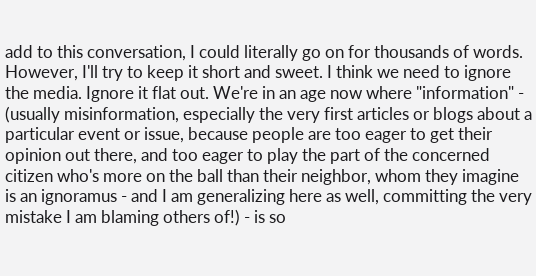add to this conversation, I could literally go on for thousands of words. However, I'll try to keep it short and sweet. I think we need to ignore the media. Ignore it flat out. We're in an age now where "information" - (usually misinformation, especially the very first articles or blogs about a particular event or issue, because people are too eager to get their opinion out there, and too eager to play the part of the concerned citizen who's more on the ball than their neighbor, whom they imagine is an ignoramus - and I am generalizing here as well, committing the very mistake I am blaming others of!) - is so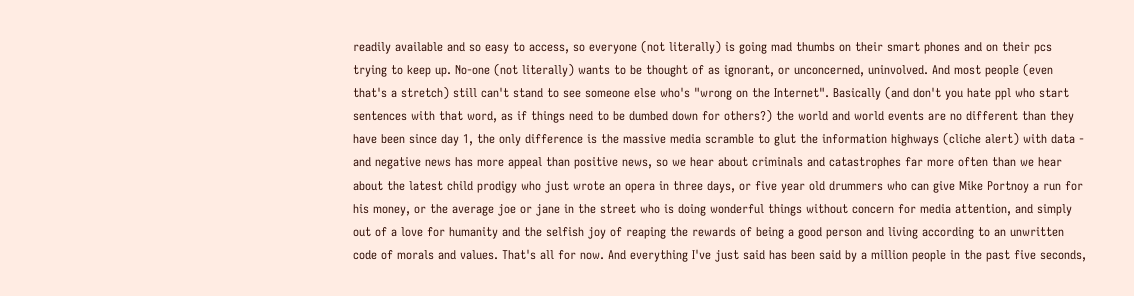readily available and so easy to access, so everyone (not literally) is going mad thumbs on their smart phones and on their pcs trying to keep up. No-one (not literally) wants to be thought of as ignorant, or unconcerned, uninvolved. And most people (even that's a stretch) still can't stand to see someone else who's "wrong on the Internet". Basically (and don't you hate ppl who start sentences with that word, as if things need to be dumbed down for others?) the world and world events are no different than they have been since day 1, the only difference is the massive media scramble to glut the information highways (cliche alert) with data - and negative news has more appeal than positive news, so we hear about criminals and catastrophes far more often than we hear about the latest child prodigy who just wrote an opera in three days, or five year old drummers who can give Mike Portnoy a run for his money, or the average joe or jane in the street who is doing wonderful things without concern for media attention, and simply out of a love for humanity and the selfish joy of reaping the rewards of being a good person and living according to an unwritten code of morals and values. That's all for now. And everything I've just said has been said by a million people in the past five seconds,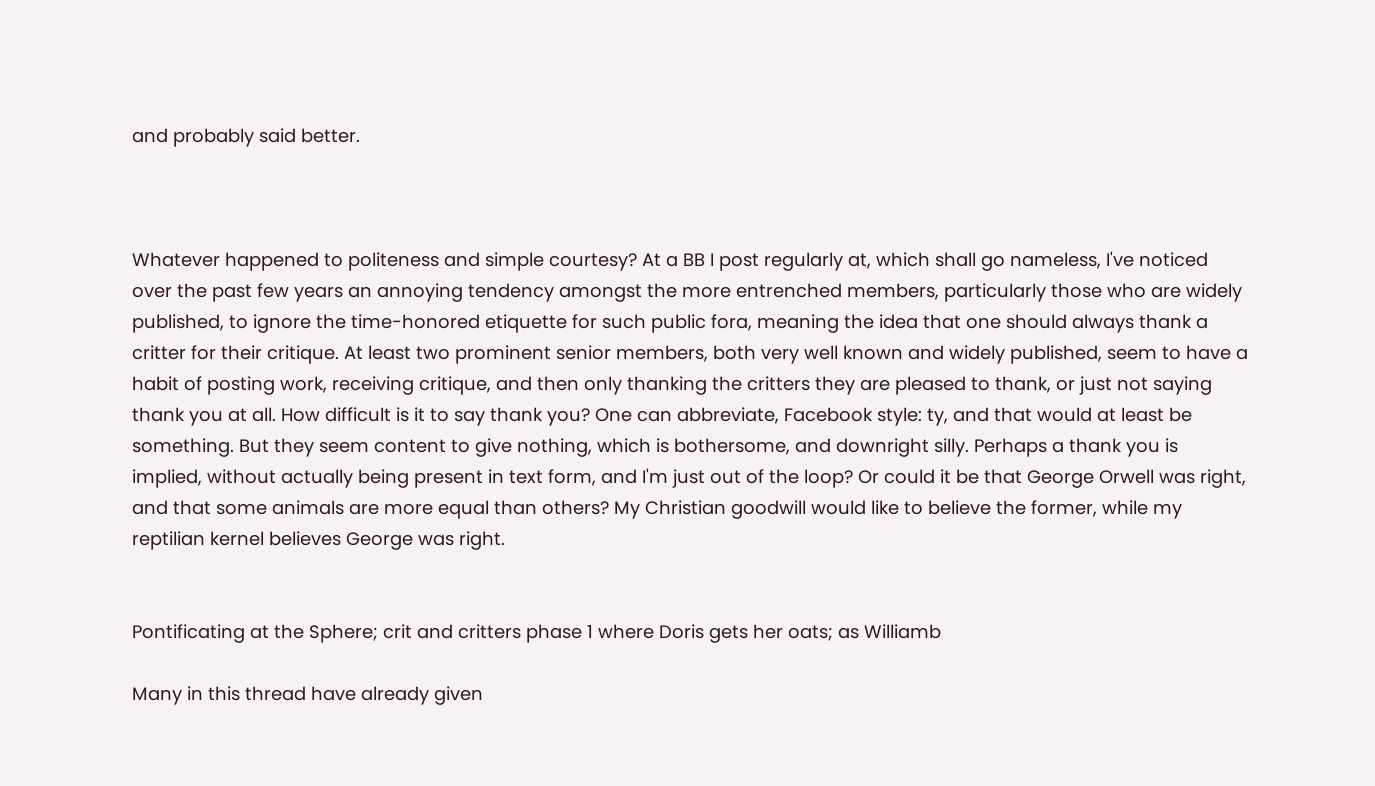and probably said better.



Whatever happened to politeness and simple courtesy? At a BB I post regularly at, which shall go nameless, I've noticed over the past few years an annoying tendency amongst the more entrenched members, particularly those who are widely published, to ignore the time-honored etiquette for such public fora, meaning the idea that one should always thank a critter for their critique. At least two prominent senior members, both very well known and widely published, seem to have a habit of posting work, receiving critique, and then only thanking the critters they are pleased to thank, or just not saying thank you at all. How difficult is it to say thank you? One can abbreviate, Facebook style: ty, and that would at least be something. But they seem content to give nothing, which is bothersome, and downright silly. Perhaps a thank you is implied, without actually being present in text form, and I'm just out of the loop? Or could it be that George Orwell was right, and that some animals are more equal than others? My Christian goodwill would like to believe the former, while my reptilian kernel believes George was right.


Pontificating at the Sphere; crit and critters phase 1 where Doris gets her oats; as Williamb

Many in this thread have already given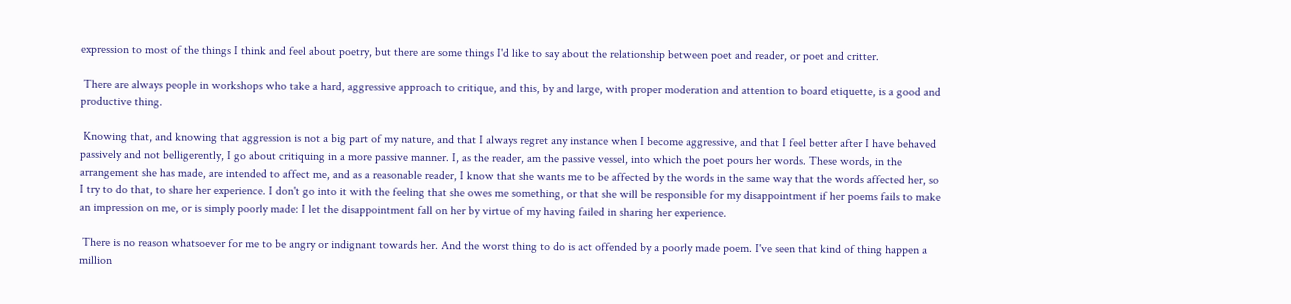expression to most of the things I think and feel about poetry, but there are some things I'd like to say about the relationship between poet and reader, or poet and critter.

 There are always people in workshops who take a hard, aggressive approach to critique, and this, by and large, with proper moderation and attention to board etiquette, is a good and productive thing.

 Knowing that, and knowing that aggression is not a big part of my nature, and that I always regret any instance when I become aggressive, and that I feel better after I have behaved passively and not belligerently, I go about critiquing in a more passive manner. I, as the reader, am the passive vessel, into which the poet pours her words. These words, in the arrangement she has made, are intended to affect me, and as a reasonable reader, I know that she wants me to be affected by the words in the same way that the words affected her, so I try to do that, to share her experience. I don't go into it with the feeling that she owes me something, or that she will be responsible for my disappointment if her poems fails to make an impression on me, or is simply poorly made: I let the disappointment fall on her by virtue of my having failed in sharing her experience.

 There is no reason whatsoever for me to be angry or indignant towards her. And the worst thing to do is act offended by a poorly made poem. I've seen that kind of thing happen a million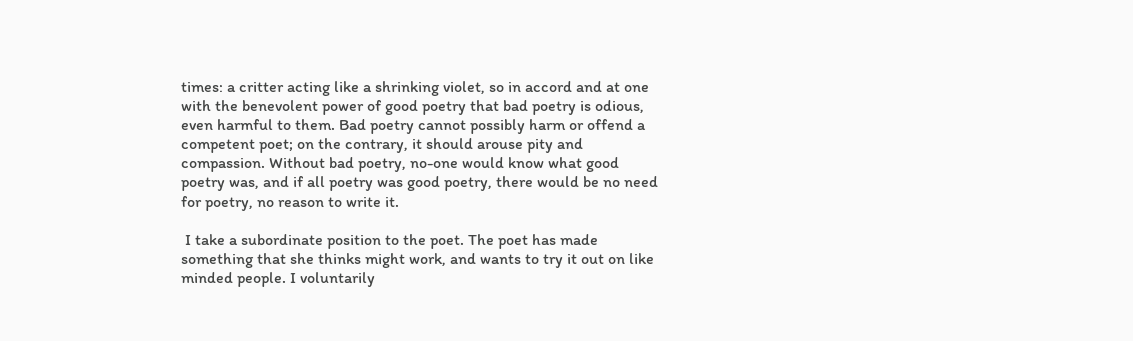times: a critter acting like a shrinking violet, so in accord and at one with the benevolent power of good poetry that bad poetry is odious, even harmful to them. Bad poetry cannot possibly harm or offend a competent poet; on the contrary, it should arouse pity and compassion. Without bad poetry, no-one would know what good poetry was, and if all poetry was good poetry, there would be no need for poetry, no reason to write it.

 I take a subordinate position to the poet. The poet has made something that she thinks might work, and wants to try it out on like minded people. I voluntarily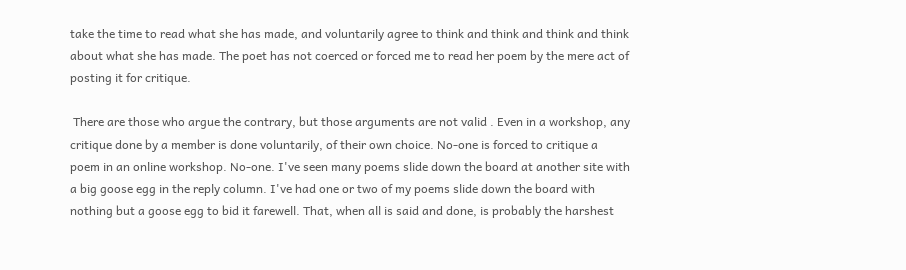take the time to read what she has made, and voluntarily agree to think and think and think and think about what she has made. The poet has not coerced or forced me to read her poem by the mere act of posting it for critique.

 There are those who argue the contrary, but those arguments are not valid . Even in a workshop, any critique done by a member is done voluntarily, of their own choice. No-one is forced to critique a poem in an online workshop. No-one. I've seen many poems slide down the board at another site with a big goose egg in the reply column. I've had one or two of my poems slide down the board with nothing but a goose egg to bid it farewell. That, when all is said and done, is probably the harshest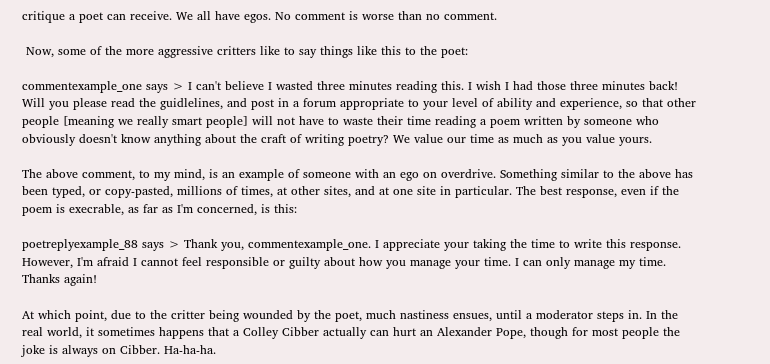critique a poet can receive. We all have egos. No comment is worse than no comment.

 Now, some of the more aggressive critters like to say things like this to the poet:

commentexample_one says > I can't believe I wasted three minutes reading this. I wish I had those three minutes back! Will you please read the guidlelines, and post in a forum appropriate to your level of ability and experience, so that other people [meaning we really smart people] will not have to waste their time reading a poem written by someone who obviously doesn't know anything about the craft of writing poetry? We value our time as much as you value yours.

The above comment, to my mind, is an example of someone with an ego on overdrive. Something similar to the above has been typed, or copy-pasted, millions of times, at other sites, and at one site in particular. The best response, even if the poem is execrable, as far as I'm concerned, is this:

poetreplyexample_88 says > Thank you, commentexample_one. I appreciate your taking the time to write this response. However, I'm afraid I cannot feel responsible or guilty about how you manage your time. I can only manage my time. Thanks again!

At which point, due to the critter being wounded by the poet, much nastiness ensues, until a moderator steps in. In the real world, it sometimes happens that a Colley Cibber actually can hurt an Alexander Pope, though for most people the joke is always on Cibber. Ha-ha-ha.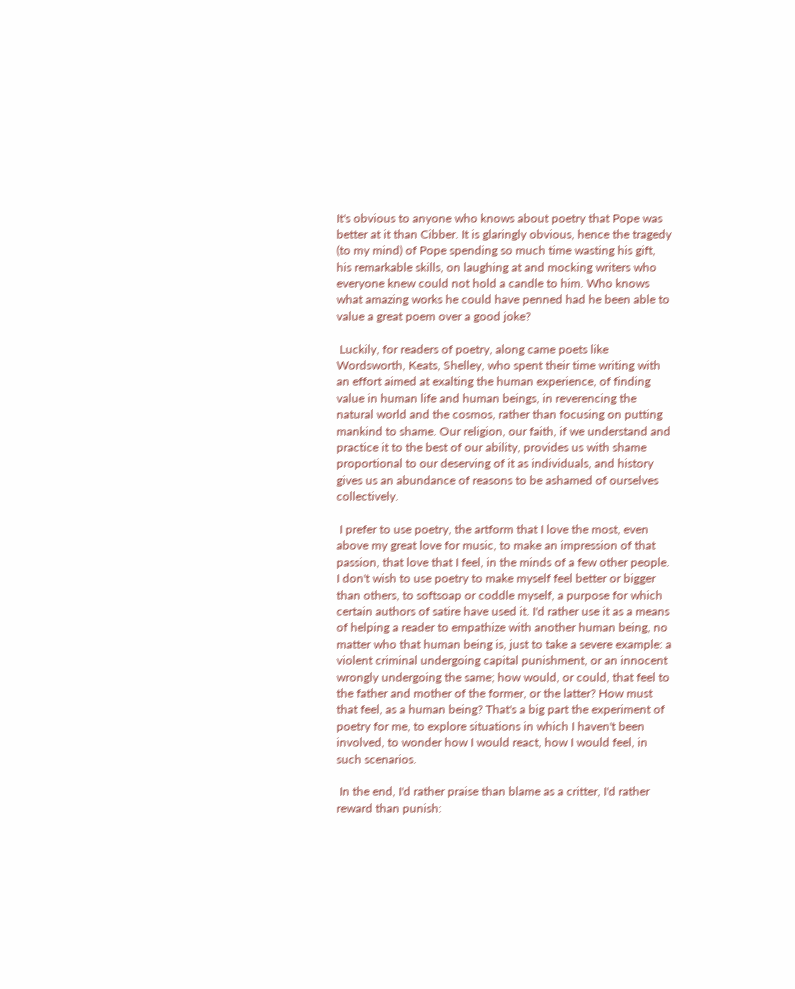It's obvious to anyone who knows about poetry that Pope was better at it than Cibber. It is glaringly obvious, hence the tragedy (to my mind) of Pope spending so much time wasting his gift, his remarkable skills, on laughing at and mocking writers who everyone knew could not hold a candle to him. Who knows what amazing works he could have penned had he been able to value a great poem over a good joke?

 Luckily, for readers of poetry, along came poets like Wordsworth, Keats, Shelley, who spent their time writing with an effort aimed at exalting the human experience, of finding value in human life and human beings, in reverencing the natural world and the cosmos, rather than focusing on putting mankind to shame. Our religion, our faith, if we understand and practice it to the best of our ability, provides us with shame proportional to our deserving of it as individuals, and history gives us an abundance of reasons to be ashamed of ourselves collectively.

 I prefer to use poetry, the artform that I love the most, even above my great love for music, to make an impression of that passion, that love that I feel, in the minds of a few other people. I don't wish to use poetry to make myself feel better or bigger than others, to softsoap or coddle myself, a purpose for which certain authors of satire have used it. I'd rather use it as a means of helping a reader to empathize with another human being, no matter who that human being is, just to take a severe example: a violent criminal undergoing capital punishment, or an innocent wrongly undergoing the same; how would, or could, that feel to the father and mother of the former, or the latter? How must that feel, as a human being? That's a big part the experiment of poetry for me, to explore situations in which I haven't been involved, to wonder how I would react, how I would feel, in such scenarios.

 In the end, I'd rather praise than blame as a critter, I'd rather reward than punish: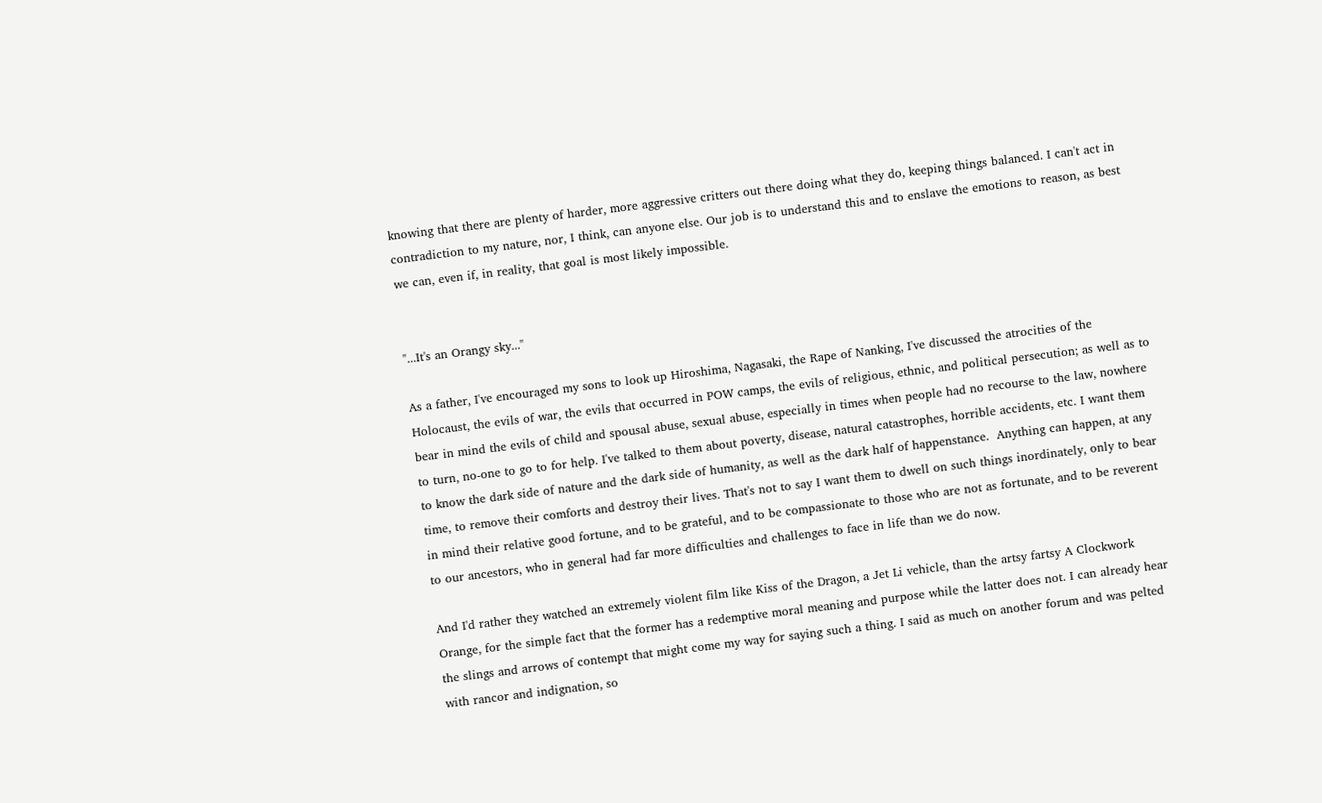knowing that there are plenty of harder, more aggressive critters out there doing what they do, keeping things balanced. I can't act in contradiction to my nature, nor, I think, can anyone else. Our job is to understand this and to enslave the emotions to reason, as best we can, even if, in reality, that goal is most likely impossible.


"...It's an Orangy sky..."

As a father, I've encouraged my sons to look up Hiroshima, Nagasaki, the Rape of Nanking, I've discussed the atrocities of the Holocaust, the evils of war, the evils that occurred in POW camps, the evils of religious, ethnic, and political persecution; as well as to bear in mind the evils of child and spousal abuse, sexual abuse, especially in times when people had no recourse to the law, nowhere to turn, no-one to go to for help. I've talked to them about poverty, disease, natural catastrophes, horrible accidents, etc. I want them to know the dark side of nature and the dark side of humanity, as well as the dark half of happenstance.  Anything can happen, at any time, to remove their comforts and destroy their lives. That's not to say I want them to dwell on such things inordinately, only to bear in mind their relative good fortune, and to be grateful, and to be compassionate to those who are not as fortunate, and to be reverent to our ancestors, who in general had far more difficulties and challenges to face in life than we do now.

And I'd rather they watched an extremely violent film like Kiss of the Dragon, a Jet Li vehicle, than the artsy fartsy A Clockwork Orange, for the simple fact that the former has a redemptive moral meaning and purpose while the latter does not. I can already hear the slings and arrows of contempt that might come my way for saying such a thing. I said as much on another forum and was pelted with rancor and indignation, so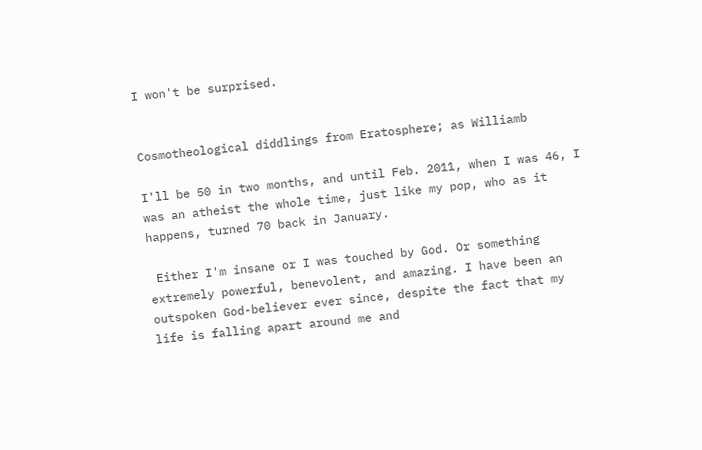I won't be surprised.


Cosmotheological diddlings from Eratosphere; as Williamb

I'll be 50 in two months, and until Feb. 2011, when I was 46, I was an atheist the whole time, just like my pop, who as it happens, turned 70 back in January.

 Either I'm insane or I was touched by God. Or something extremely powerful, benevolent, and amazing. I have been an outspoken God-believer ever since, despite the fact that my life is falling apart around me and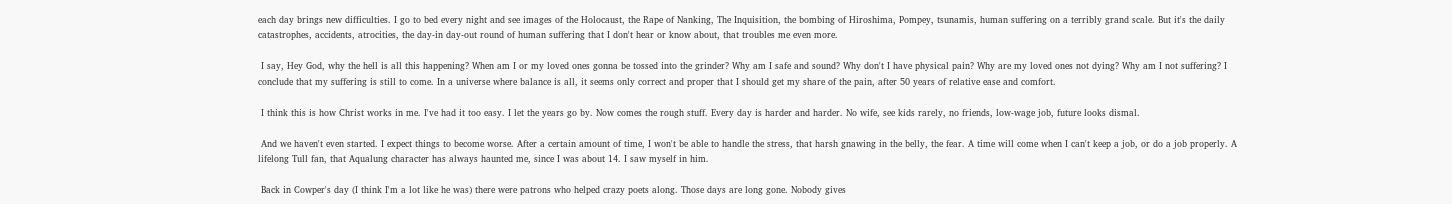each day brings new difficulties. I go to bed every night and see images of the Holocaust, the Rape of Nanking, The Inquisition, the bombing of Hiroshima, Pompey, tsunamis, human suffering on a terribly grand scale. But it's the daily catastrophes, accidents, atrocities, the day-in day-out round of human suffering that I don't hear or know about, that troubles me even more.

 I say, Hey God, why the hell is all this happening? When am I or my loved ones gonna be tossed into the grinder? Why am I safe and sound? Why don't I have physical pain? Why are my loved ones not dying? Why am I not suffering? I conclude that my suffering is still to come. In a universe where balance is all, it seems only correct and proper that I should get my share of the pain, after 50 years of relative ease and comfort.

 I think this is how Christ works in me. I've had it too easy. I let the years go by. Now comes the rough stuff. Every day is harder and harder. No wife, see kids rarely, no friends, low-wage job, future looks dismal.

 And we haven't even started. I expect things to become worse. After a certain amount of time, I won't be able to handle the stress, that harsh gnawing in the belly, the fear. A time will come when I can't keep a job, or do a job properly. A lifelong Tull fan, that Aqualung character has always haunted me, since I was about 14. I saw myself in him.

 Back in Cowper's day (I think I'm a lot like he was) there were patrons who helped crazy poets along. Those days are long gone. Nobody gives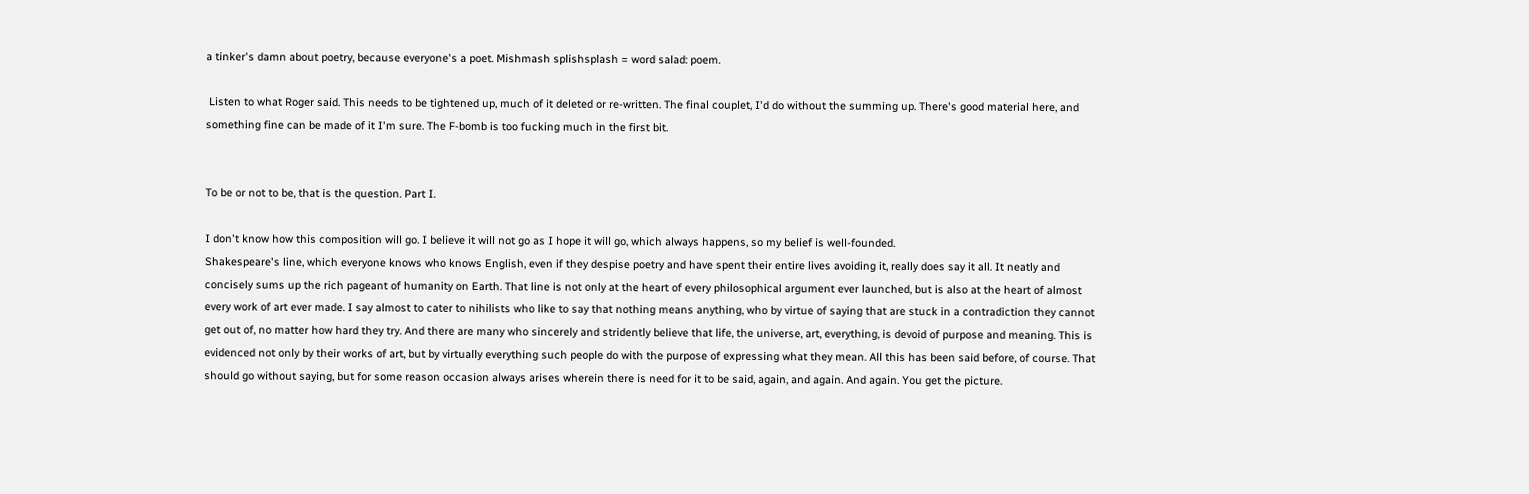a tinker's damn about poetry, because everyone's a poet. Mishmash splishsplash = word salad: poem.

 Listen to what Roger said. This needs to be tightened up, much of it deleted or re-written. The final couplet, I'd do without the summing up. There's good material here, and something fine can be made of it I'm sure. The F-bomb is too fucking much in the first bit.


To be or not to be, that is the question. Part I.

I don't know how this composition will go. I believe it will not go as I hope it will go, which always happens, so my belief is well-founded.
Shakespeare's line, which everyone knows who knows English, even if they despise poetry and have spent their entire lives avoiding it, really does say it all. It neatly and concisely sums up the rich pageant of humanity on Earth. That line is not only at the heart of every philosophical argument ever launched, but is also at the heart of almost every work of art ever made. I say almost to cater to nihilists who like to say that nothing means anything, who by virtue of saying that are stuck in a contradiction they cannot get out of, no matter how hard they try. And there are many who sincerely and stridently believe that life, the universe, art, everything, is devoid of purpose and meaning. This is evidenced not only by their works of art, but by virtually everything such people do with the purpose of expressing what they mean. All this has been said before, of course. That should go without saying, but for some reason occasion always arises wherein there is need for it to be said, again, and again. And again. You get the picture.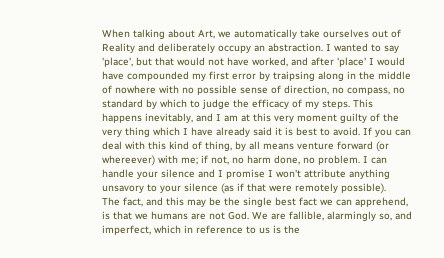When talking about Art, we automatically take ourselves out of Reality and deliberately occupy an abstraction. I wanted to say 'place', but that would not have worked, and after 'place' I would have compounded my first error by traipsing along in the middle of nowhere with no possible sense of direction, no compass, no standard by which to judge the efficacy of my steps. This happens inevitably, and I am at this very moment guilty of the very thing which I have already said it is best to avoid. If you can deal with this kind of thing, by all means venture forward (or whereever) with me; if not, no harm done, no problem. I can handle your silence and I promise I won't attribute anything unsavory to your silence (as if that were remotely possible).
The fact, and this may be the single best fact we can apprehend, is that we humans are not God. We are fallible, alarmingly so, and imperfect, which in reference to us is the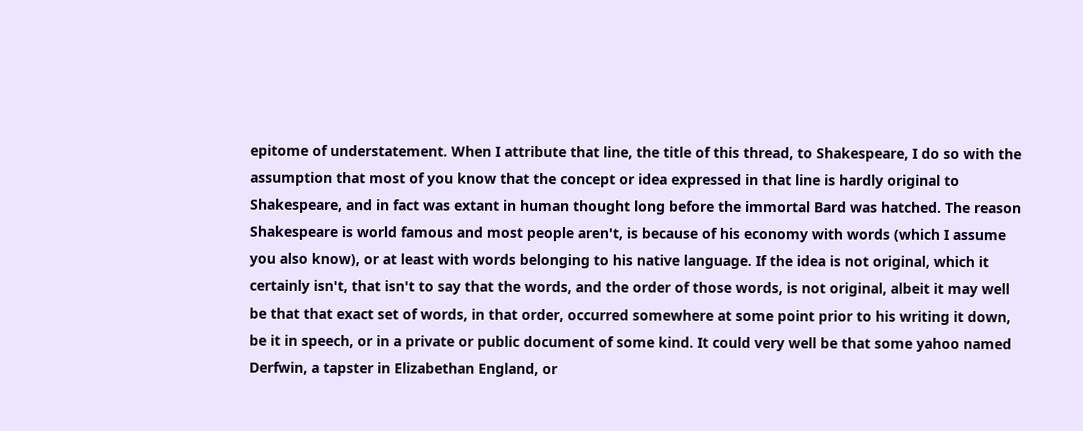epitome of understatement. When I attribute that line, the title of this thread, to Shakespeare, I do so with the assumption that most of you know that the concept or idea expressed in that line is hardly original to Shakespeare, and in fact was extant in human thought long before the immortal Bard was hatched. The reason Shakespeare is world famous and most people aren't, is because of his economy with words (which I assume you also know), or at least with words belonging to his native language. If the idea is not original, which it certainly isn't, that isn't to say that the words, and the order of those words, is not original, albeit it may well be that that exact set of words, in that order, occurred somewhere at some point prior to his writing it down, be it in speech, or in a private or public document of some kind. It could very well be that some yahoo named Derfwin, a tapster in Elizabethan England, or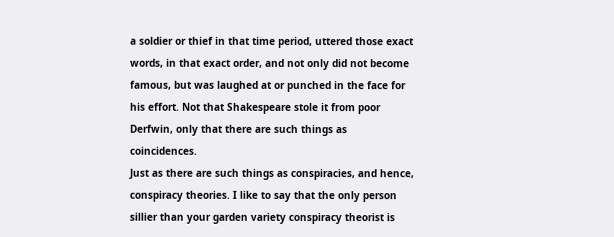a soldier or thief in that time period, uttered those exact words, in that exact order, and not only did not become famous, but was laughed at or punched in the face for his effort. Not that Shakespeare stole it from poor Derfwin, only that there are such things as coincidences.
Just as there are such things as conspiracies, and hence, conspiracy theories. I like to say that the only person sillier than your garden variety conspiracy theorist is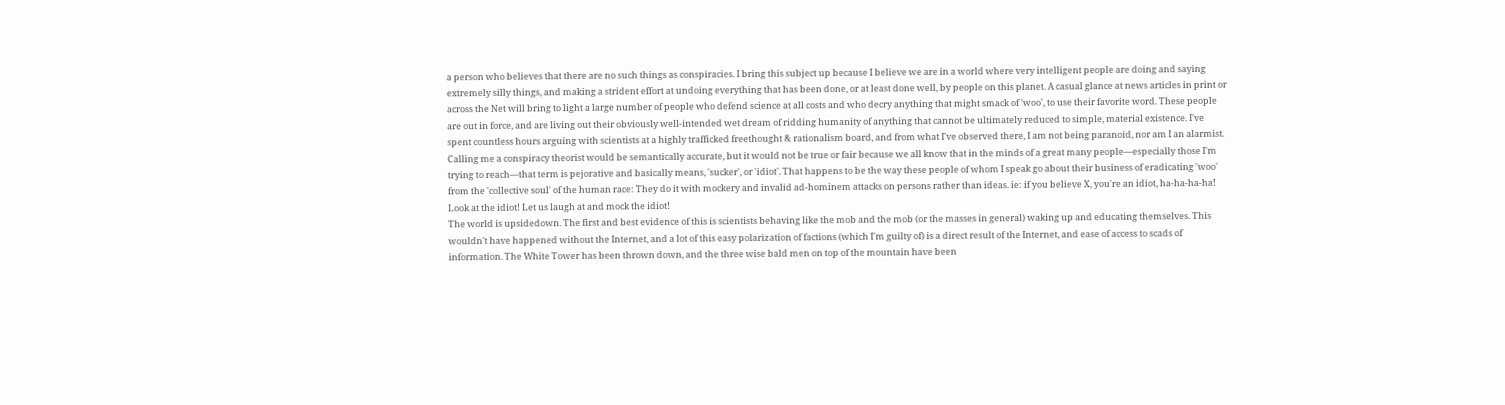a person who believes that there are no such things as conspiracies. I bring this subject up because I believe we are in a world where very intelligent people are doing and saying extremely silly things, and making a strident effort at undoing everything that has been done, or at least done well, by people on this planet. A casual glance at news articles in print or across the Net will bring to light a large number of people who defend science at all costs and who decry anything that might smack of 'woo', to use their favorite word. These people are out in force, and are living out their obviously well-intended wet dream of ridding humanity of anything that cannot be ultimately reduced to simple, material existence. I've spent countless hours arguing with scientists at a highly trafficked freethought & rationalism board, and from what I've observed there, I am not being paranoid, nor am I an alarmist. Calling me a conspiracy theorist would be semantically accurate, but it would not be true or fair because we all know that in the minds of a great many people—especially those I'm trying to reach—that term is pejorative and basically means, 'sucker', or 'idiot'. That happens to be the way these people of whom I speak go about their business of eradicating 'woo' from the 'collective soul' of the human race: They do it with mockery and invalid ad-hominem attacks on persons rather than ideas. ie: if you believe X, you're an idiot, ha-ha-ha-ha! Look at the idiot! Let us laugh at and mock the idiot!
The world is upsidedown. The first and best evidence of this is scientists behaving like the mob and the mob (or the masses in general) waking up and educating themselves. This wouldn't have happened without the Internet, and a lot of this easy polarization of factions (which I'm guilty of) is a direct result of the Internet, and ease of access to scads of information. The White Tower has been thrown down, and the three wise bald men on top of the mountain have been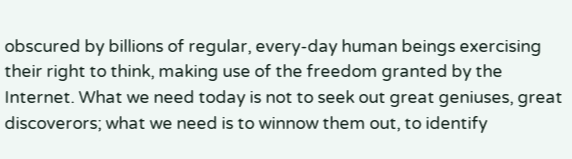obscured by billions of regular, every-day human beings exercising their right to think, making use of the freedom granted by the Internet. What we need today is not to seek out great geniuses, great discoverors; what we need is to winnow them out, to identify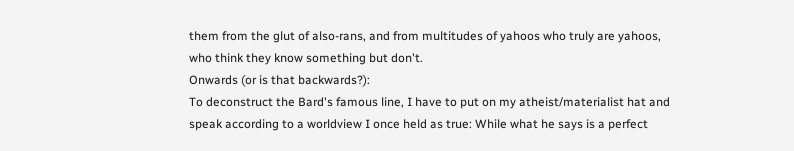them from the glut of also-rans, and from multitudes of yahoos who truly are yahoos, who think they know something but don't.
Onwards (or is that backwards?):
To deconstruct the Bard's famous line, I have to put on my atheist/materialist hat and speak according to a worldview I once held as true: While what he says is a perfect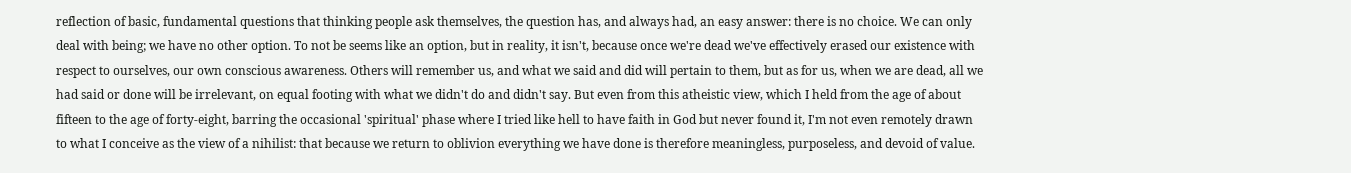reflection of basic, fundamental questions that thinking people ask themselves, the question has, and always had, an easy answer: there is no choice. We can only deal with being; we have no other option. To not be seems like an option, but in reality, it isn't, because once we're dead we've effectively erased our existence with respect to ourselves, our own conscious awareness. Others will remember us, and what we said and did will pertain to them, but as for us, when we are dead, all we had said or done will be irrelevant, on equal footing with what we didn't do and didn't say. But even from this atheistic view, which I held from the age of about fifteen to the age of forty-eight, barring the occasional 'spiritual' phase where I tried like hell to have faith in God but never found it, I'm not even remotely drawn to what I conceive as the view of a nihilist: that because we return to oblivion everything we have done is therefore meaningless, purposeless, and devoid of value.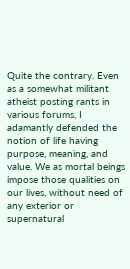Quite the contrary. Even as a somewhat militant atheist posting rants in various forums, I adamantly defended the notion of life having purpose, meaning, and value. We as mortal beings impose those qualities on our lives, without need of any exterior or supernatural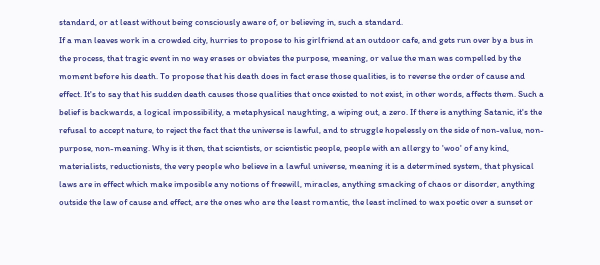standard, or at least without being consciously aware of, or believing in, such a standard.
If a man leaves work in a crowded city, hurries to propose to his girlfriend at an outdoor cafe, and gets run over by a bus in the process, that tragic event in no way erases or obviates the purpose, meaning, or value the man was compelled by the moment before his death. To propose that his death does in fact erase those qualities, is to reverse the order of cause and effect. It's to say that his sudden death causes those qualities that once existed to not exist, in other words, affects them. Such a belief is backwards, a logical impossibility, a metaphysical naughting, a wiping out, a zero. If there is anything Satanic, it's the refusal to accept nature, to reject the fact that the universe is lawful, and to struggle hopelessly on the side of non-value, non-purpose, non-meaning. Why is it then, that scientists, or scientistic people, people with an allergy to 'woo' of any kind, materialists, reductionists, the very people who believe in a lawful universe, meaning it is a determined system, that physical laws are in effect which make imposible any notions of freewill, miracles, anything smacking of chaos or disorder, anything outside the law of cause and effect, are the ones who are the least romantic, the least inclined to wax poetic over a sunset or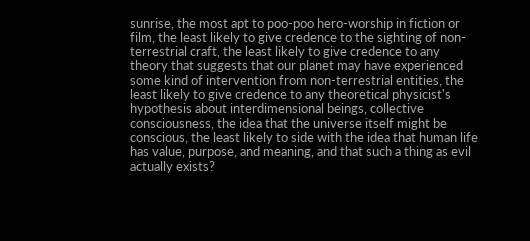sunrise, the most apt to poo-poo hero-worship in fiction or film, the least likely to give credence to the sighting of non-terrestrial craft, the least likely to give credence to any theory that suggests that our planet may have experienced some kind of intervention from non-terrestrial entities, the least likely to give credence to any theoretical physicist's hypothesis about interdimensional beings, collective consciousness, the idea that the universe itself might be conscious, the least likely to side with the idea that human life has value, purpose, and meaning, and that such a thing as evil actually exists?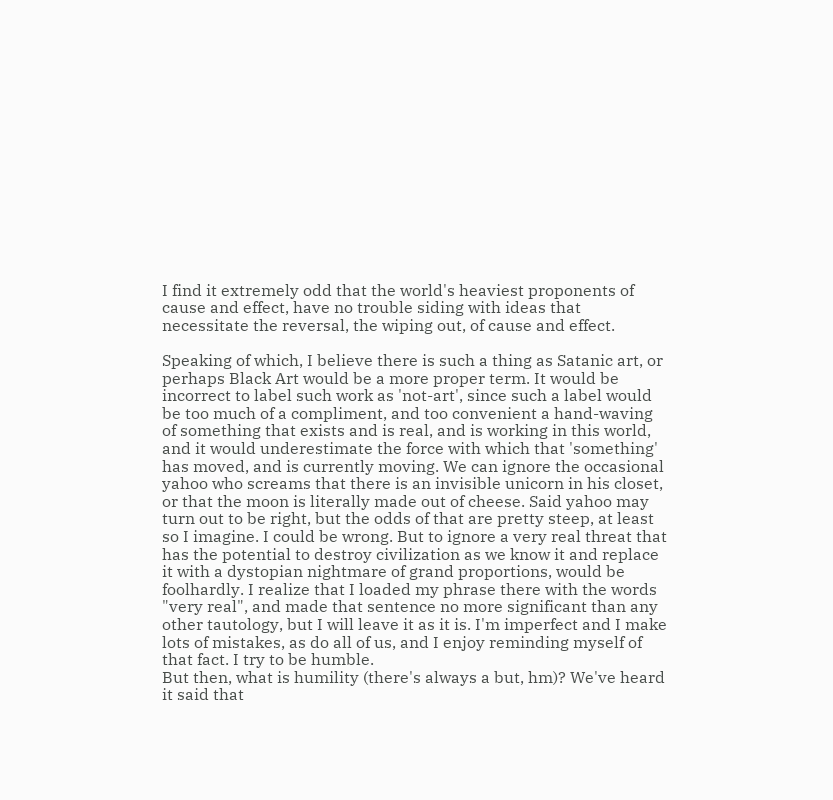I find it extremely odd that the world's heaviest proponents of cause and effect, have no trouble siding with ideas that necessitate the reversal, the wiping out, of cause and effect.

Speaking of which, I believe there is such a thing as Satanic art, or perhaps Black Art would be a more proper term. It would be incorrect to label such work as 'not-art', since such a label would be too much of a compliment, and too convenient a hand-waving of something that exists and is real, and is working in this world, and it would underestimate the force with which that 'something' has moved, and is currently moving. We can ignore the occasional yahoo who screams that there is an invisible unicorn in his closet, or that the moon is literally made out of cheese. Said yahoo may turn out to be right, but the odds of that are pretty steep, at least so I imagine. I could be wrong. But to ignore a very real threat that has the potential to destroy civilization as we know it and replace it with a dystopian nightmare of grand proportions, would be foolhardly. I realize that I loaded my phrase there with the words "very real", and made that sentence no more significant than any other tautology, but I will leave it as it is. I'm imperfect and I make lots of mistakes, as do all of us, and I enjoy reminding myself of that fact. I try to be humble.
But then, what is humility (there's always a but, hm)? We've heard it said that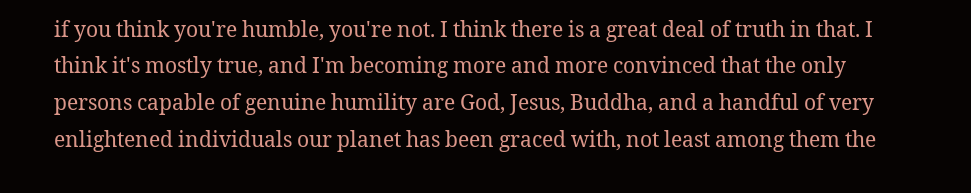if you think you're humble, you're not. I think there is a great deal of truth in that. I think it's mostly true, and I'm becoming more and more convinced that the only persons capable of genuine humility are God, Jesus, Buddha, and a handful of very enlightened individuals our planet has been graced with, not least among them the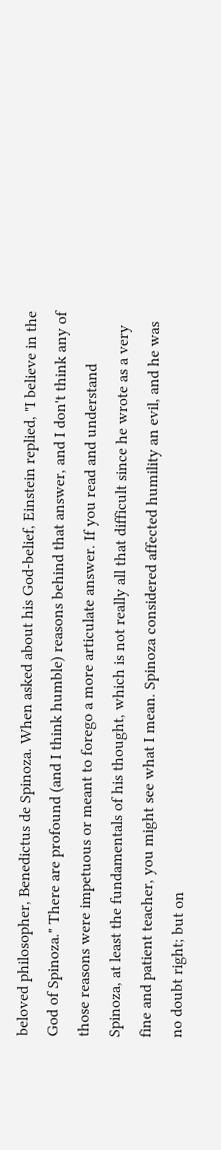beloved philosopher, Benedictus de Spinoza. When asked about his God-belief, Einstein replied, "I believe in the God of Spinoza." There are profound (and I think humble) reasons behind that answer, and I don't think any of those reasons were impetuous or meant to forego a more articulate answer. If you read and understand Spinoza, at least the fundamentals of his thought, which is not really all that difficult since he wrote as a very fine and patient teacher, you might see what I mean. Spinoza considered affected humility an evil, and he was no doubt right; but on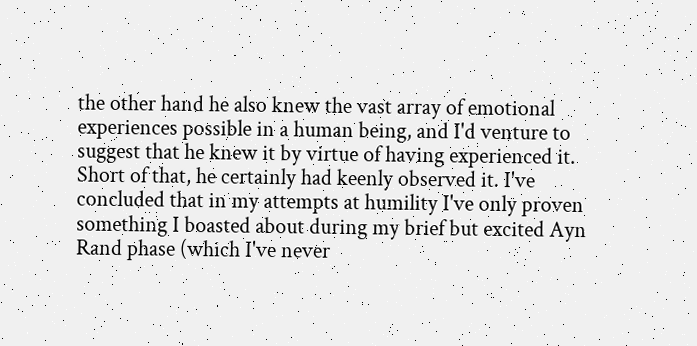the other hand he also knew the vast array of emotional experiences possible in a human being, and I'd venture to suggest that he knew it by virtue of having experienced it. Short of that, he certainly had keenly observed it. I've concluded that in my attempts at humility I've only proven something I boasted about during my brief but excited Ayn Rand phase (which I've never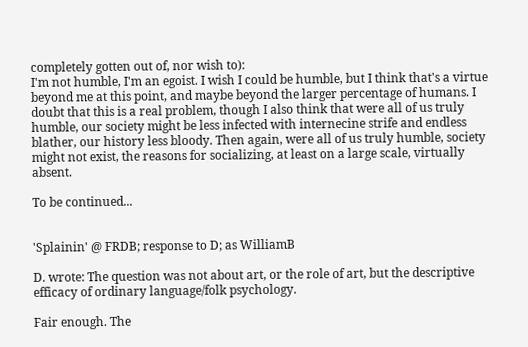completely gotten out of, nor wish to):
I'm not humble, I'm an egoist. I wish I could be humble, but I think that's a virtue beyond me at this point, and maybe beyond the larger percentage of humans. I doubt that this is a real problem, though I also think that were all of us truly humble, our society might be less infected with internecine strife and endless blather, our history less bloody. Then again, were all of us truly humble, society might not exist, the reasons for socializing, at least on a large scale, virtually absent.

To be continued...


'Splainin' @ FRDB; response to D; as WilliamB

D. wrote: The question was not about art, or the role of art, but the descriptive efficacy of ordinary language/folk psychology.

Fair enough. The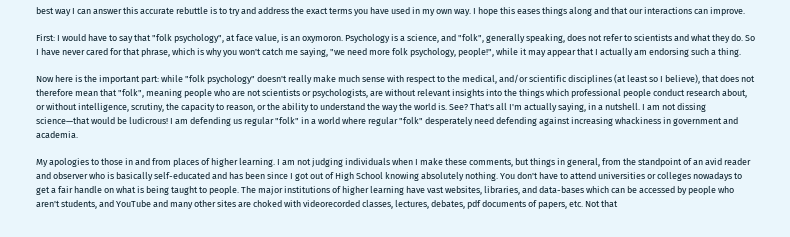best way I can answer this accurate rebuttle is to try and address the exact terms you have used in my own way. I hope this eases things along and that our interactions can improve.

First: I would have to say that "folk psychology", at face value, is an oxymoron. Psychology is a science, and "folk", generally speaking, does not refer to scientists and what they do. So I have never cared for that phrase, which is why you won't catch me saying, "we need more folk psychology, people!", while it may appear that I actually am endorsing such a thing.

Now here is the important part: while "folk psychology" doesn't really make much sense with respect to the medical, and/or scientific disciplines (at least so I believe), that does not therefore mean that "folk", meaning people who are not scientists or psychologists, are without relevant insights into the things which professional people conduct research about, or without intelligence, scrutiny, the capacity to reason, or the ability to understand the way the world is. See? That's all I'm actually saying, in a nutshell. I am not dissing science—that would be ludicrous! I am defending us regular "folk" in a world where regular "folk" desperately need defending against increasing whackiness in government and academia.

My apologies to those in and from places of higher learning. I am not judging individuals when I make these comments, but things in general, from the standpoint of an avid reader and observer who is basically self-educated and has been since I got out of High School knowing absolutely nothing. You don't have to attend universities or colleges nowadays to get a fair handle on what is being taught to people. The major institutions of higher learning have vast websites, libraries, and data-bases which can be accessed by people who aren't students, and YouTube and many other sites are choked with videorecorded classes, lectures, debates, pdf documents of papers, etc. Not that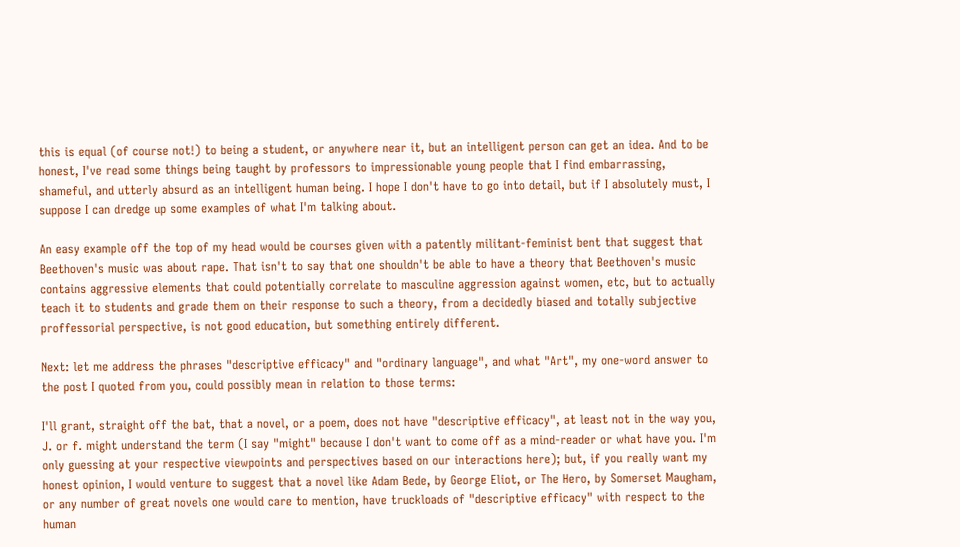this is equal (of course not!) to being a student, or anywhere near it, but an intelligent person can get an idea. And to be honest, I've read some things being taught by professors to impressionable young people that I find embarrassing, shameful, and utterly absurd as an intelligent human being. I hope I don't have to go into detail, but if I absolutely must, I suppose I can dredge up some examples of what I'm talking about.

An easy example off the top of my head would be courses given with a patently militant-feminist bent that suggest that Beethoven's music was about rape. That isn't to say that one shouldn't be able to have a theory that Beethoven's music contains aggressive elements that could potentially correlate to masculine aggression against women, etc, but to actually teach it to students and grade them on their response to such a theory, from a decidedly biased and totally subjective proffessorial perspective, is not good education, but something entirely different.

Next: let me address the phrases "descriptive efficacy" and "ordinary language", and what "Art", my one-word answer to the post I quoted from you, could possibly mean in relation to those terms:

I'll grant, straight off the bat, that a novel, or a poem, does not have "descriptive efficacy", at least not in the way you, J. or f. might understand the term (I say "might" because I don't want to come off as a mind-reader or what have you. I'm only guessing at your respective viewpoints and perspectives based on our interactions here); but, if you really want my honest opinion, I would venture to suggest that a novel like Adam Bede, by George Eliot, or The Hero, by Somerset Maugham, or any number of great novels one would care to mention, have truckloads of "descriptive efficacy" with respect to the human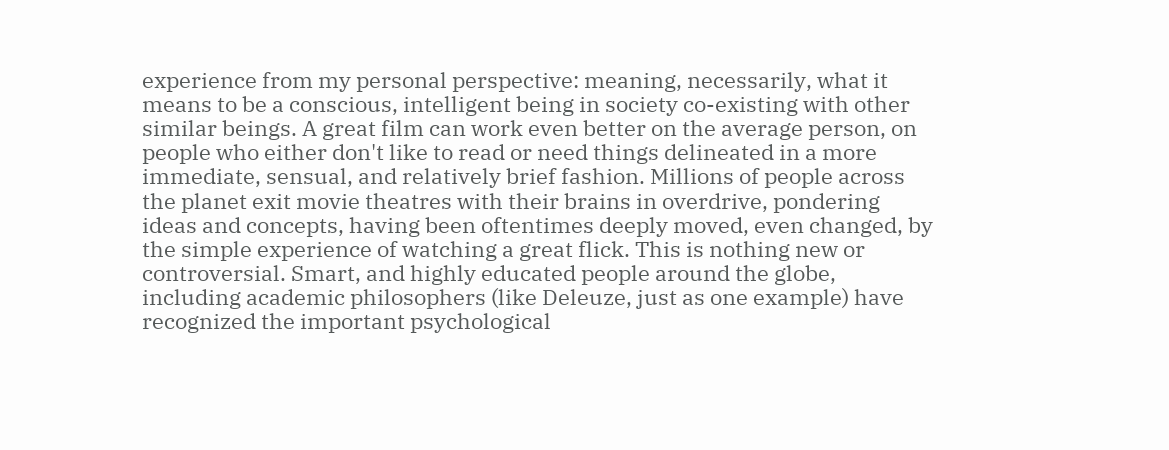experience from my personal perspective: meaning, necessarily, what it means to be a conscious, intelligent being in society co-existing with other similar beings. A great film can work even better on the average person, on people who either don't like to read or need things delineated in a more immediate, sensual, and relatively brief fashion. Millions of people across the planet exit movie theatres with their brains in overdrive, pondering ideas and concepts, having been oftentimes deeply moved, even changed, by the simple experience of watching a great flick. This is nothing new or controversial. Smart, and highly educated people around the globe, including academic philosophers (like Deleuze, just as one example) have recognized the important psychological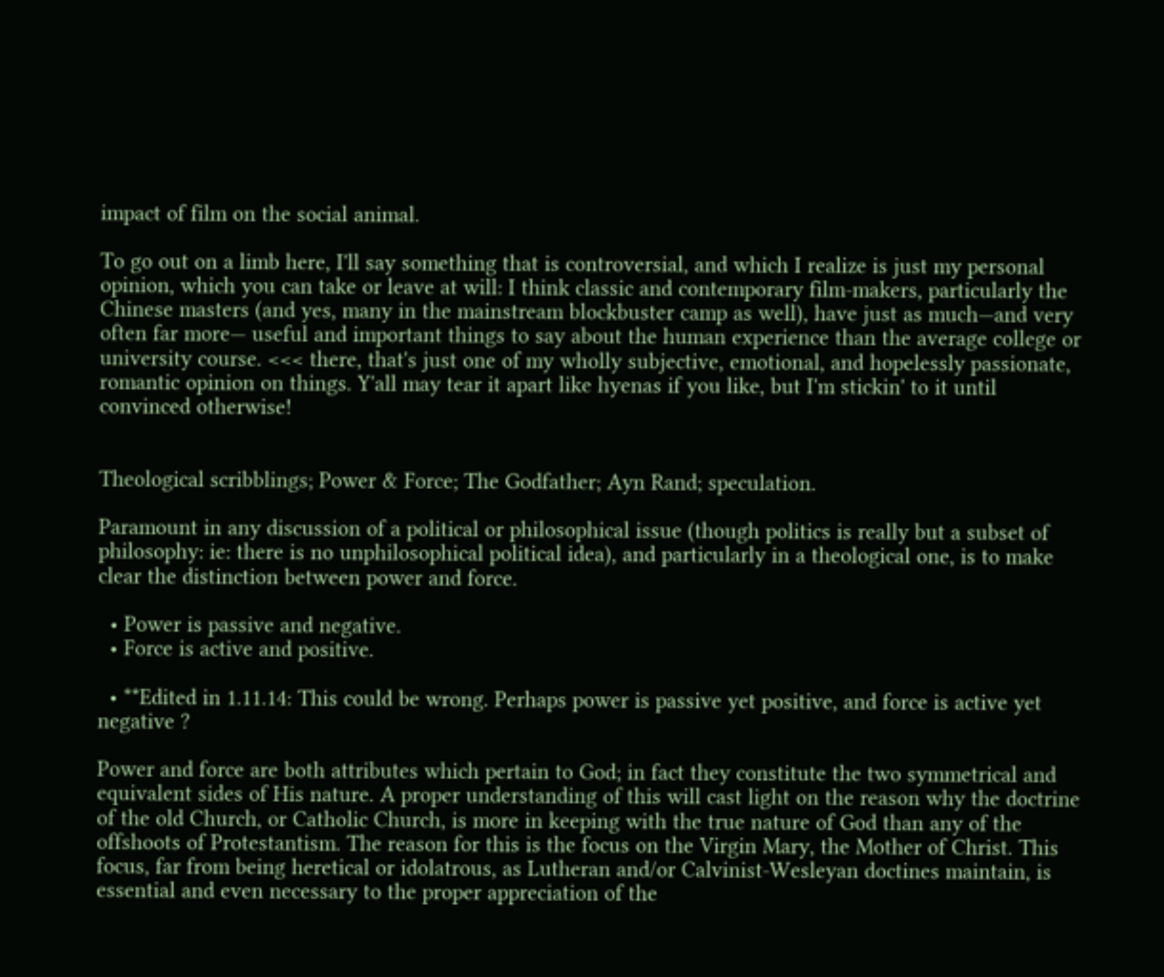impact of film on the social animal.

To go out on a limb here, I'll say something that is controversial, and which I realize is just my personal opinion, which you can take or leave at will: I think classic and contemporary film-makers, particularly the Chinese masters (and yes, many in the mainstream blockbuster camp as well), have just as much—and very often far more— useful and important things to say about the human experience than the average college or university course. <<< there, that's just one of my wholly subjective, emotional, and hopelessly passionate, romantic opinion on things. Y'all may tear it apart like hyenas if you like, but I'm stickin' to it until convinced otherwise!


Theological scribblings; Power & Force; The Godfather; Ayn Rand; speculation.

Paramount in any discussion of a political or philosophical issue (though politics is really but a subset of philosophy: ie: there is no unphilosophical political idea), and particularly in a theological one, is to make clear the distinction between power and force.

  • Power is passive and negative.
  • Force is active and positive.

  • **Edited in 1.11.14: This could be wrong. Perhaps power is passive yet positive, and force is active yet negative ?

Power and force are both attributes which pertain to God; in fact they constitute the two symmetrical and equivalent sides of His nature. A proper understanding of this will cast light on the reason why the doctrine of the old Church, or Catholic Church, is more in keeping with the true nature of God than any of the offshoots of Protestantism. The reason for this is the focus on the Virgin Mary, the Mother of Christ. This focus, far from being heretical or idolatrous, as Lutheran and/or Calvinist-Wesleyan doctines maintain, is essential and even necessary to the proper appreciation of the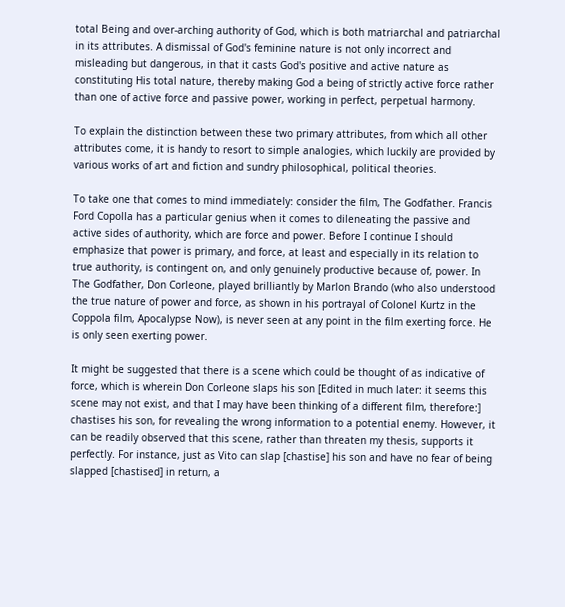total Being and over-arching authority of God, which is both matriarchal and patriarchal in its attributes. A dismissal of God's feminine nature is not only incorrect and misleading but dangerous, in that it casts God's positive and active nature as constituting His total nature, thereby making God a being of strictly active force rather than one of active force and passive power, working in perfect, perpetual harmony.

To explain the distinction between these two primary attributes, from which all other attributes come, it is handy to resort to simple analogies, which luckily are provided by various works of art and fiction and sundry philosophical, political theories.

To take one that comes to mind immediately: consider the film, The Godfather. Francis Ford Copolla has a particular genius when it comes to dileneating the passive and active sides of authority, which are force and power. Before I continue I should emphasize that power is primary, and force, at least and especially in its relation to true authority, is contingent on, and only genuinely productive because of, power. In The Godfather, Don Corleone, played brilliantly by Marlon Brando (who also understood the true nature of power and force, as shown in his portrayal of Colonel Kurtz in the Coppola film, Apocalypse Now), is never seen at any point in the film exerting force. He is only seen exerting power.

It might be suggested that there is a scene which could be thought of as indicative of force, which is wherein Don Corleone slaps his son [Edited in much later: it seems this scene may not exist, and that I may have been thinking of a different film, therefore:] chastises his son, for revealing the wrong information to a potential enemy. However, it can be readily observed that this scene, rather than threaten my thesis, supports it perfectly. For instance, just as Vito can slap [chastise] his son and have no fear of being slapped [chastised] in return, a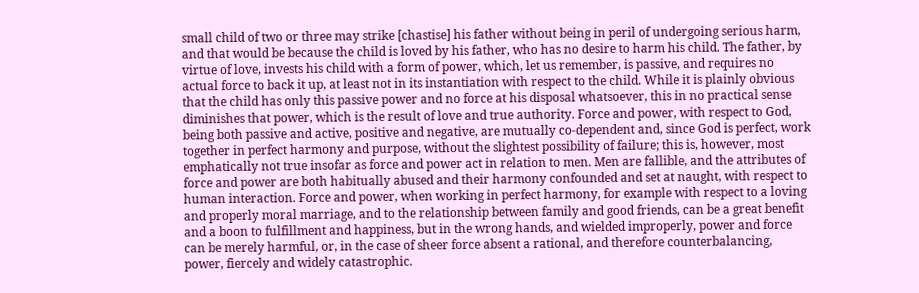small child of two or three may strike [chastise] his father without being in peril of undergoing serious harm, and that would be because the child is loved by his father, who has no desire to harm his child. The father, by virtue of love, invests his child with a form of power, which, let us remember, is passive, and requires no actual force to back it up, at least not in its instantiation with respect to the child. While it is plainly obvious that the child has only this passive power and no force at his disposal whatsoever, this in no practical sense diminishes that power, which is the result of love and true authority. Force and power, with respect to God, being both passive and active, positive and negative, are mutually co-dependent and, since God is perfect, work together in perfect harmony and purpose, without the slightest possibility of failure; this is, however, most emphatically not true insofar as force and power act in relation to men. Men are fallible, and the attributes of force and power are both habitually abused and their harmony confounded and set at naught, with respect to human interaction. Force and power, when working in perfect harmony, for example with respect to a loving and properly moral marriage, and to the relationship between family and good friends, can be a great benefit and a boon to fulfillment and happiness, but in the wrong hands, and wielded improperly, power and force can be merely harmful, or, in the case of sheer force absent a rational, and therefore counterbalancing, power, fiercely and widely catastrophic.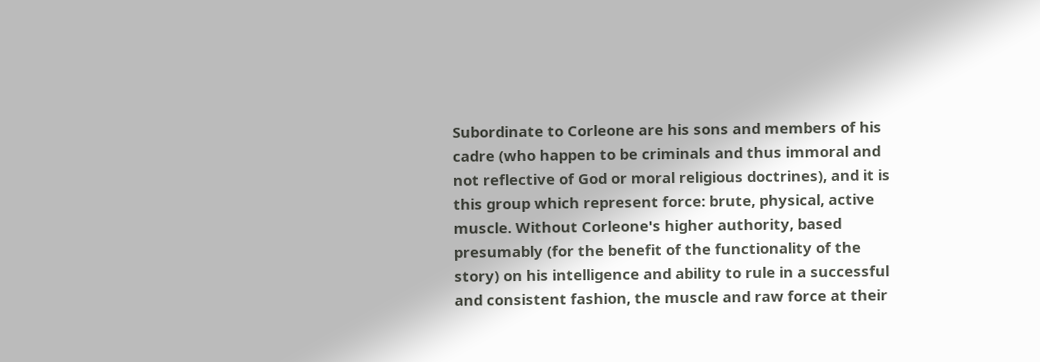Subordinate to Corleone are his sons and members of his cadre (who happen to be criminals and thus immoral and not reflective of God or moral religious doctrines), and it is this group which represent force: brute, physical, active muscle. Without Corleone's higher authority, based presumably (for the benefit of the functionality of the story) on his intelligence and ability to rule in a successful and consistent fashion, the muscle and raw force at their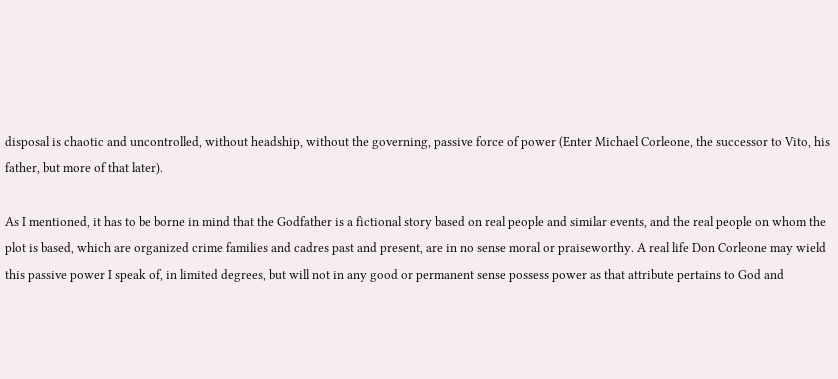disposal is chaotic and uncontrolled, without headship, without the governing, passive force of power (Enter Michael Corleone, the successor to Vito, his father, but more of that later).

As I mentioned, it has to be borne in mind that the Godfather is a fictional story based on real people and similar events, and the real people on whom the plot is based, which are organized crime families and cadres past and present, are in no sense moral or praiseworthy. A real life Don Corleone may wield this passive power I speak of, in limited degrees, but will not in any good or permanent sense possess power as that attribute pertains to God and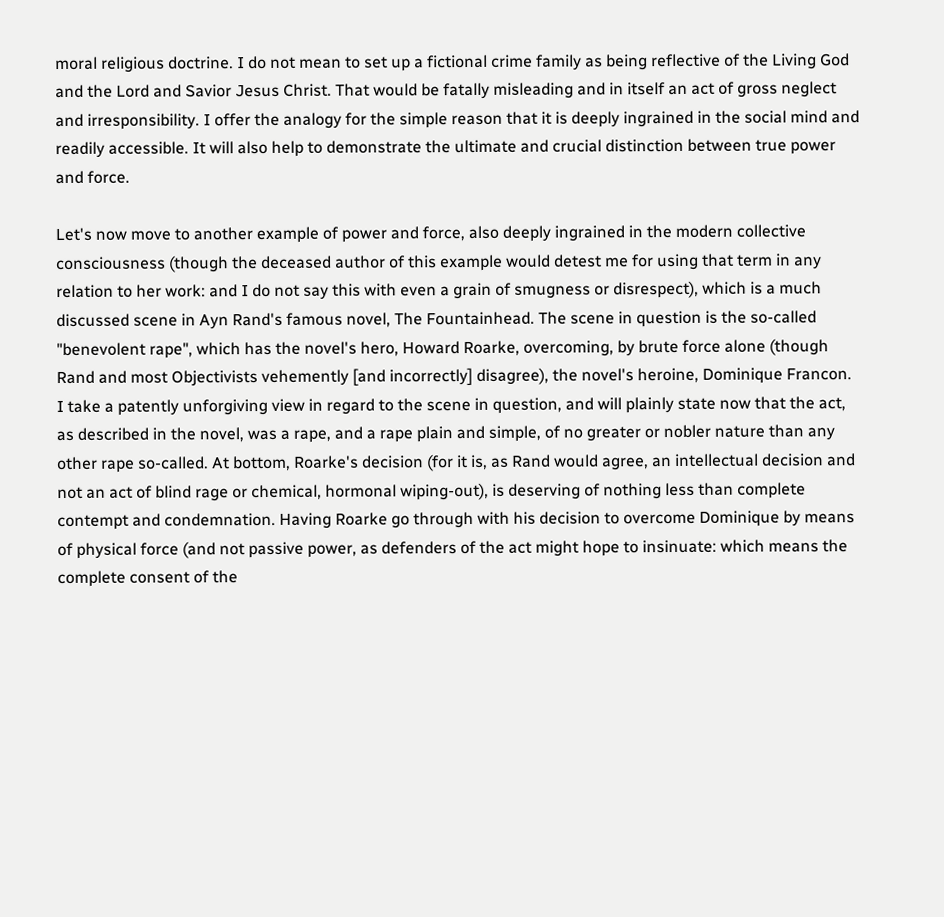moral religious doctrine. I do not mean to set up a fictional crime family as being reflective of the Living God and the Lord and Savior Jesus Christ. That would be fatally misleading and in itself an act of gross neglect and irresponsibility. I offer the analogy for the simple reason that it is deeply ingrained in the social mind and readily accessible. It will also help to demonstrate the ultimate and crucial distinction between true power and force.

Let's now move to another example of power and force, also deeply ingrained in the modern collective consciousness (though the deceased author of this example would detest me for using that term in any relation to her work: and I do not say this with even a grain of smugness or disrespect), which is a much discussed scene in Ayn Rand's famous novel, The Fountainhead. The scene in question is the so-called "benevolent rape", which has the novel's hero, Howard Roarke, overcoming, by brute force alone (though Rand and most Objectivists vehemently [and incorrectly] disagree), the novel's heroine, Dominique Francon. I take a patently unforgiving view in regard to the scene in question, and will plainly state now that the act, as described in the novel, was a rape, and a rape plain and simple, of no greater or nobler nature than any other rape so-called. At bottom, Roarke's decision (for it is, as Rand would agree, an intellectual decision and not an act of blind rage or chemical, hormonal wiping-out), is deserving of nothing less than complete contempt and condemnation. Having Roarke go through with his decision to overcome Dominique by means of physical force (and not passive power, as defenders of the act might hope to insinuate: which means the complete consent of the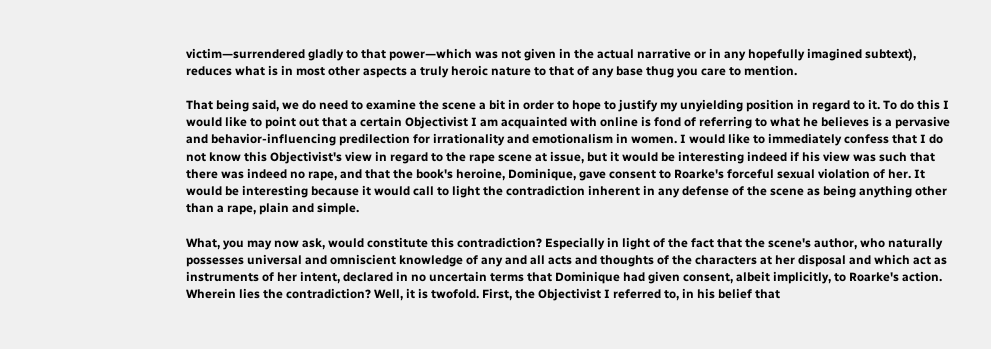victim—surrendered gladly to that power—which was not given in the actual narrative or in any hopefully imagined subtext), reduces what is in most other aspects a truly heroic nature to that of any base thug you care to mention.

That being said, we do need to examine the scene a bit in order to hope to justify my unyielding position in regard to it. To do this I would like to point out that a certain Objectivist I am acquainted with online is fond of referring to what he believes is a pervasive and behavior-influencing predilection for irrationality and emotionalism in women. I would like to immediately confess that I do not know this Objectivist's view in regard to the rape scene at issue, but it would be interesting indeed if his view was such that there was indeed no rape, and that the book's heroine, Dominique, gave consent to Roarke's forceful sexual violation of her. It would be interesting because it would call to light the contradiction inherent in any defense of the scene as being anything other than a rape, plain and simple.

What, you may now ask, would constitute this contradiction? Especially in light of the fact that the scene's author, who naturally possesses universal and omniscient knowledge of any and all acts and thoughts of the characters at her disposal and which act as instruments of her intent, declared in no uncertain terms that Dominique had given consent, albeit implicitly, to Roarke's action. Wherein lies the contradiction? Well, it is twofold. First, the Objectivist I referred to, in his belief that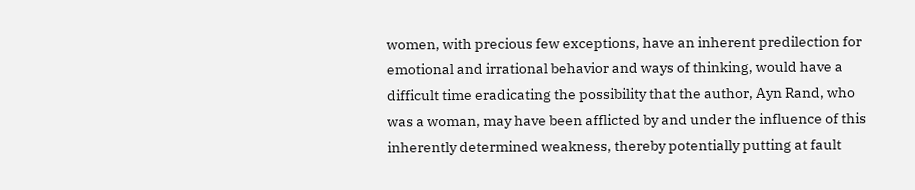women, with precious few exceptions, have an inherent predilection for emotional and irrational behavior and ways of thinking, would have a difficult time eradicating the possibility that the author, Ayn Rand, who was a woman, may have been afflicted by and under the influence of this inherently determined weakness, thereby potentially putting at fault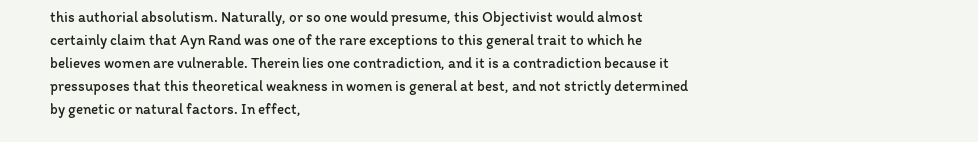this authorial absolutism. Naturally, or so one would presume, this Objectivist would almost certainly claim that Ayn Rand was one of the rare exceptions to this general trait to which he believes women are vulnerable. Therein lies one contradiction, and it is a contradiction because it pressuposes that this theoretical weakness in women is general at best, and not strictly determined by genetic or natural factors. In effect,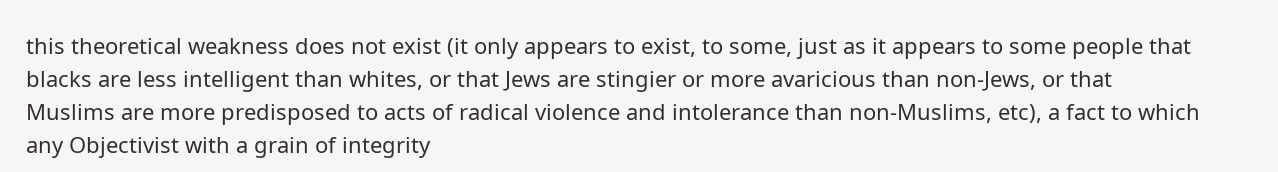this theoretical weakness does not exist (it only appears to exist, to some, just as it appears to some people that blacks are less intelligent than whites, or that Jews are stingier or more avaricious than non-Jews, or that Muslims are more predisposed to acts of radical violence and intolerance than non-Muslims, etc), a fact to which any Objectivist with a grain of integrity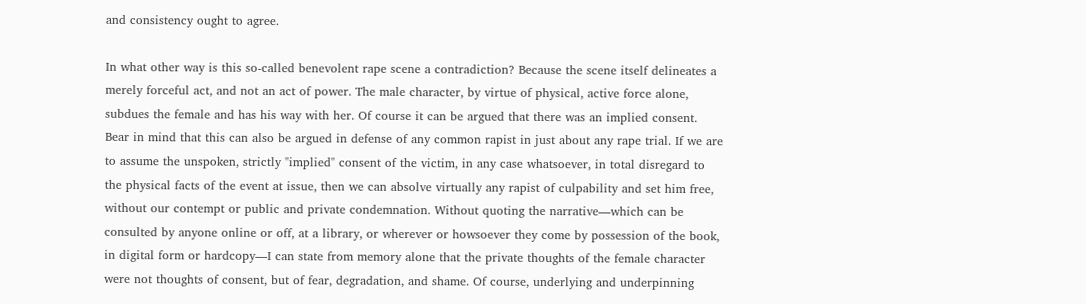and consistency ought to agree.

In what other way is this so-called benevolent rape scene a contradiction? Because the scene itself delineates a merely forceful act, and not an act of power. The male character, by virtue of physical, active force alone, subdues the female and has his way with her. Of course it can be argued that there was an implied consent. Bear in mind that this can also be argued in defense of any common rapist in just about any rape trial. If we are to assume the unspoken, strictly "implied" consent of the victim, in any case whatsoever, in total disregard to the physical facts of the event at issue, then we can absolve virtually any rapist of culpability and set him free, without our contempt or public and private condemnation. Without quoting the narrative—which can be consulted by anyone online or off, at a library, or wherever or howsoever they come by possession of the book, in digital form or hardcopy—I can state from memory alone that the private thoughts of the female character were not thoughts of consent, but of fear, degradation, and shame. Of course, underlying and underpinning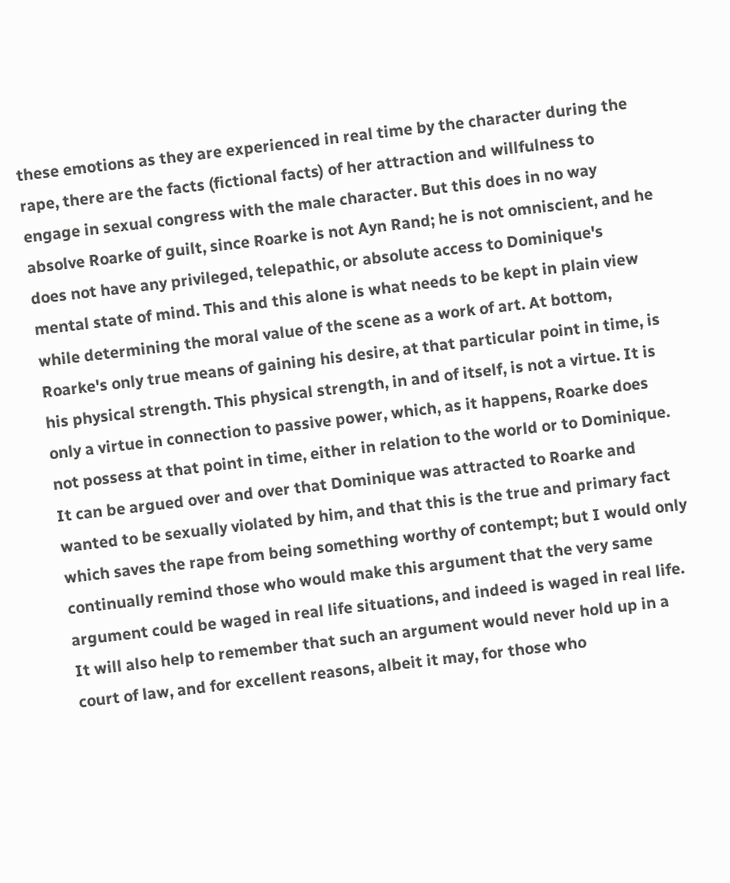these emotions as they are experienced in real time by the character during the rape, there are the facts (fictional facts) of her attraction and willfulness to engage in sexual congress with the male character. But this does in no way absolve Roarke of guilt, since Roarke is not Ayn Rand; he is not omniscient, and he does not have any privileged, telepathic, or absolute access to Dominique's mental state of mind. This and this alone is what needs to be kept in plain view while determining the moral value of the scene as a work of art. At bottom, Roarke's only true means of gaining his desire, at that particular point in time, is his physical strength. This physical strength, in and of itself, is not a virtue. It is only a virtue in connection to passive power, which, as it happens, Roarke does not possess at that point in time, either in relation to the world or to Dominique. It can be argued over and over that Dominique was attracted to Roarke and wanted to be sexually violated by him, and that this is the true and primary fact which saves the rape from being something worthy of contempt; but I would only continually remind those who would make this argument that the very same argument could be waged in real life situations, and indeed is waged in real life. It will also help to remember that such an argument would never hold up in a court of law, and for excellent reasons, albeit it may, for those who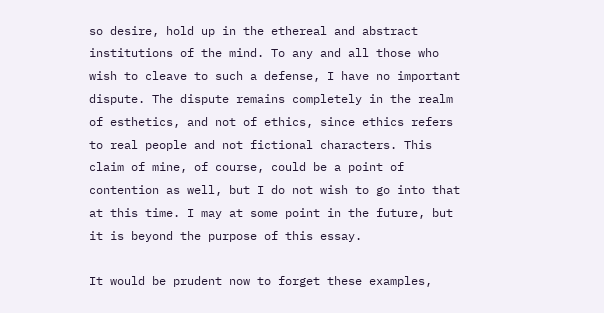so desire, hold up in the ethereal and abstract institutions of the mind. To any and all those who wish to cleave to such a defense, I have no important dispute. The dispute remains completely in the realm of esthetics, and not of ethics, since ethics refers to real people and not fictional characters. This claim of mine, of course, could be a point of contention as well, but I do not wish to go into that at this time. I may at some point in the future, but it is beyond the purpose of this essay.

It would be prudent now to forget these examples,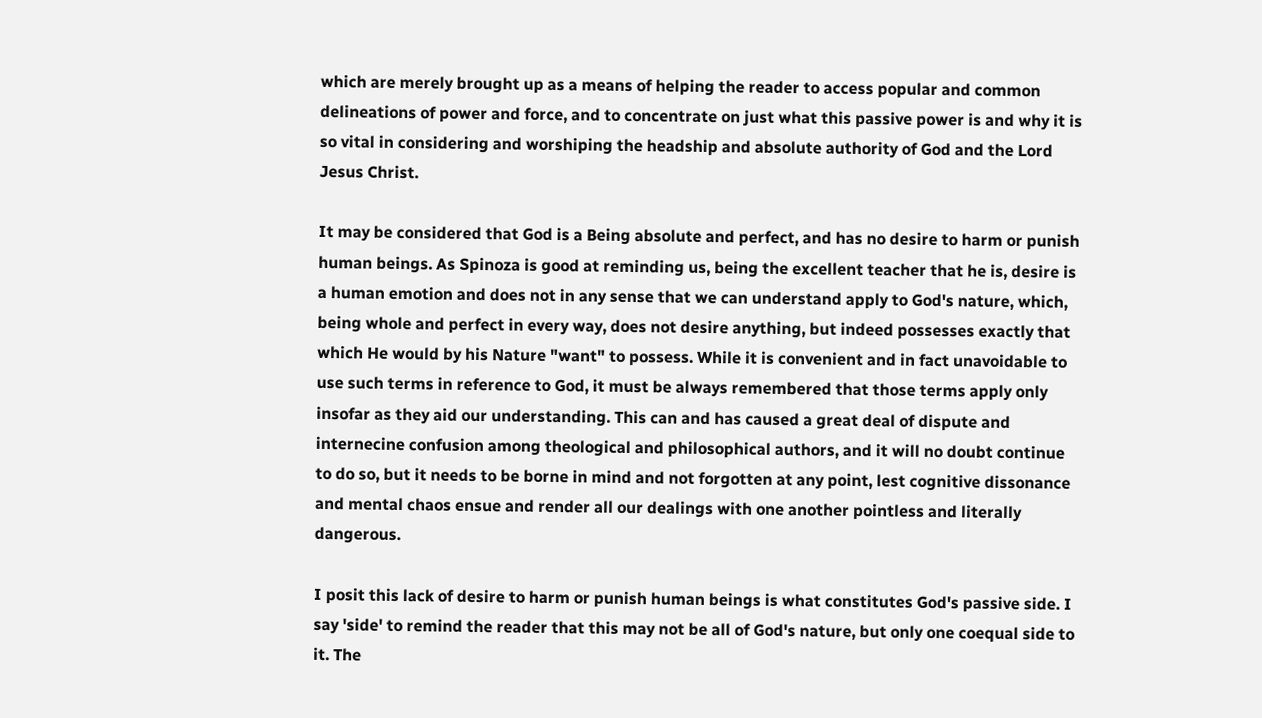which are merely brought up as a means of helping the reader to access popular and common delineations of power and force, and to concentrate on just what this passive power is and why it is so vital in considering and worshiping the headship and absolute authority of God and the Lord Jesus Christ.

It may be considered that God is a Being absolute and perfect, and has no desire to harm or punish human beings. As Spinoza is good at reminding us, being the excellent teacher that he is, desire is a human emotion and does not in any sense that we can understand apply to God's nature, which, being whole and perfect in every way, does not desire anything, but indeed possesses exactly that which He would by his Nature "want" to possess. While it is convenient and in fact unavoidable to use such terms in reference to God, it must be always remembered that those terms apply only insofar as they aid our understanding. This can and has caused a great deal of dispute and internecine confusion among theological and philosophical authors, and it will no doubt continue to do so, but it needs to be borne in mind and not forgotten at any point, lest cognitive dissonance and mental chaos ensue and render all our dealings with one another pointless and literally dangerous.

I posit this lack of desire to harm or punish human beings is what constitutes God's passive side. I say 'side' to remind the reader that this may not be all of God's nature, but only one coequal side to it. The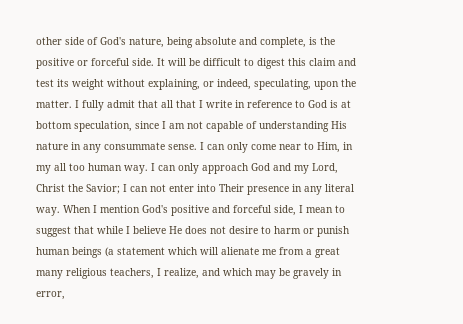other side of God's nature, being absolute and complete, is the positive or forceful side. It will be difficult to digest this claim and test its weight without explaining, or indeed, speculating, upon the matter. I fully admit that all that I write in reference to God is at bottom speculation, since I am not capable of understanding His nature in any consummate sense. I can only come near to Him, in my all too human way. I can only approach God and my Lord, Christ the Savior; I can not enter into Their presence in any literal way. When I mention God's positive and forceful side, I mean to suggest that while I believe He does not desire to harm or punish human beings (a statement which will alienate me from a great many religious teachers, I realize, and which may be gravely in error,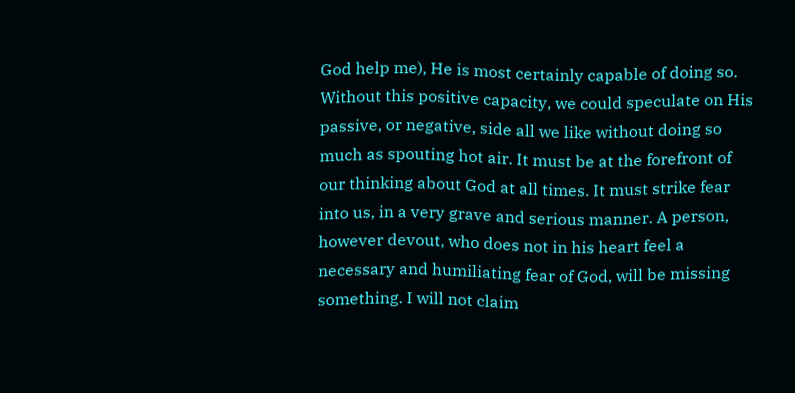God help me), He is most certainly capable of doing so. Without this positive capacity, we could speculate on His passive, or negative, side all we like without doing so much as spouting hot air. It must be at the forefront of our thinking about God at all times. It must strike fear into us, in a very grave and serious manner. A person, however devout, who does not in his heart feel a necessary and humiliating fear of God, will be missing something. I will not claim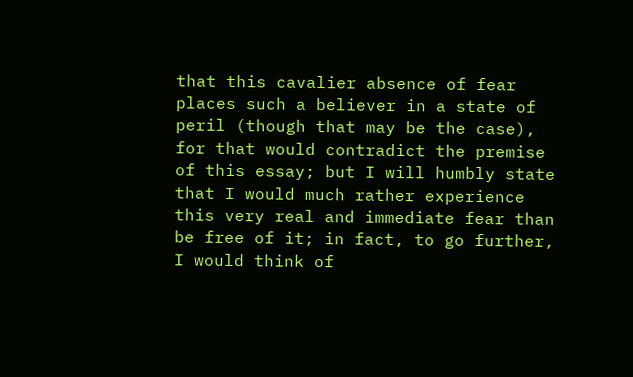that this cavalier absence of fear places such a believer in a state of peril (though that may be the case), for that would contradict the premise of this essay; but I will humbly state that I would much rather experience this very real and immediate fear than be free of it; in fact, to go further, I would think of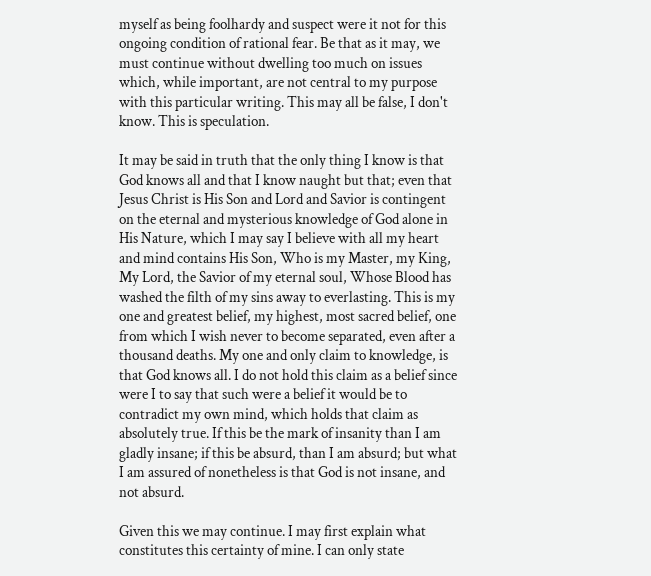myself as being foolhardy and suspect were it not for this ongoing condition of rational fear. Be that as it may, we must continue without dwelling too much on issues which, while important, are not central to my purpose with this particular writing. This may all be false, I don't know. This is speculation.

It may be said in truth that the only thing I know is that God knows all and that I know naught but that; even that Jesus Christ is His Son and Lord and Savior is contingent on the eternal and mysterious knowledge of God alone in His Nature, which I may say I believe with all my heart and mind contains His Son, Who is my Master, my King, My Lord, the Savior of my eternal soul, Whose Blood has washed the filth of my sins away to everlasting. This is my one and greatest belief, my highest, most sacred belief, one from which I wish never to become separated, even after a thousand deaths. My one and only claim to knowledge, is that God knows all. I do not hold this claim as a belief since were I to say that such were a belief it would be to contradict my own mind, which holds that claim as absolutely true. If this be the mark of insanity than I am gladly insane; if this be absurd, than I am absurd; but what I am assured of nonetheless is that God is not insane, and not absurd.

Given this we may continue. I may first explain what constitutes this certainty of mine. I can only state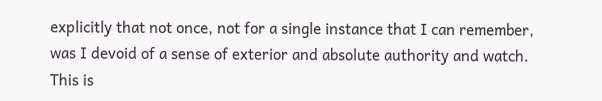explicitly that not once, not for a single instance that I can remember, was I devoid of a sense of exterior and absolute authority and watch. This is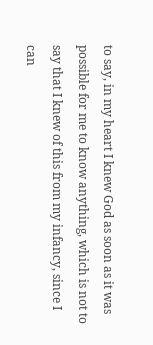to say, in my heart I knew God as soon as it was possible for me to know anything, which is not to say that I knew of this from my infancy, since I can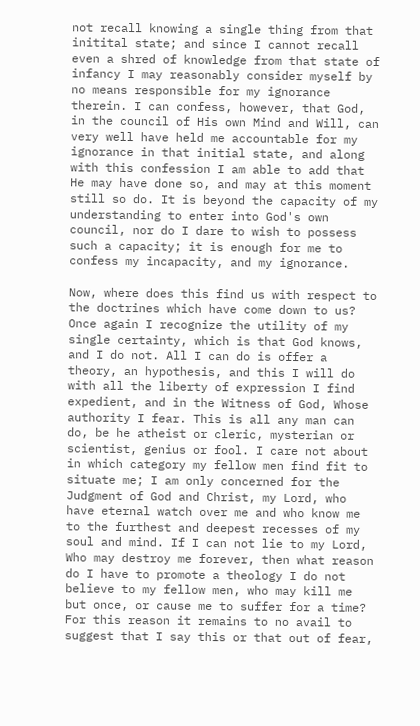not recall knowing a single thing from that initital state; and since I cannot recall even a shred of knowledge from that state of infancy I may reasonably consider myself by no means responsible for my ignorance therein. I can confess, however, that God, in the council of His own Mind and Will, can very well have held me accountable for my ignorance in that initial state, and along with this confession I am able to add that He may have done so, and may at this moment still so do. It is beyond the capacity of my understanding to enter into God's own council, nor do I dare to wish to possess such a capacity; it is enough for me to confess my incapacity, and my ignorance.

Now, where does this find us with respect to the doctrines which have come down to us? Once again I recognize the utility of my single certainty, which is that God knows, and I do not. All I can do is offer a theory, an hypothesis, and this I will do with all the liberty of expression I find expedient, and in the Witness of God, Whose authority I fear. This is all any man can do, be he atheist or cleric, mysterian or scientist, genius or fool. I care not about in which category my fellow men find fit to situate me; I am only concerned for the Judgment of God and Christ, my Lord, who have eternal watch over me and who know me to the furthest and deepest recesses of my soul and mind. If I can not lie to my Lord, Who may destroy me forever, then what reason do I have to promote a theology I do not believe to my fellow men, who may kill me but once, or cause me to suffer for a time? For this reason it remains to no avail to suggest that I say this or that out of fear,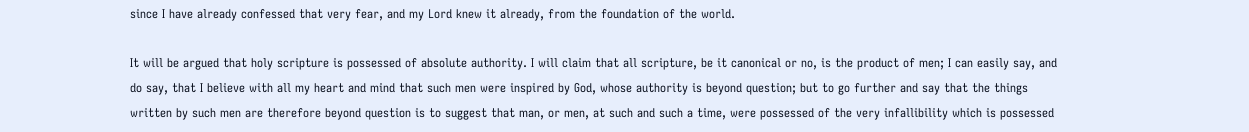since I have already confessed that very fear, and my Lord knew it already, from the foundation of the world.

It will be argued that holy scripture is possessed of absolute authority. I will claim that all scripture, be it canonical or no, is the product of men; I can easily say, and do say, that I believe with all my heart and mind that such men were inspired by God, whose authority is beyond question; but to go further and say that the things written by such men are therefore beyond question is to suggest that man, or men, at such and such a time, were possessed of the very infallibility which is possessed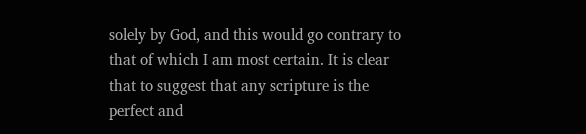solely by God, and this would go contrary to that of which I am most certain. It is clear that to suggest that any scripture is the perfect and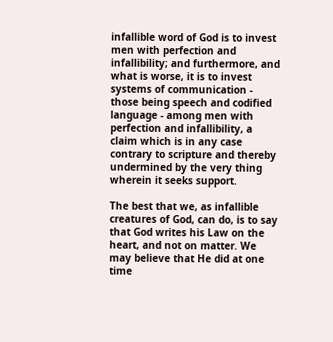infallible word of God is to invest men with perfection and infallibility; and furthermore, and what is worse, it is to invest systems of communication - those being speech and codified language - among men with perfection and infallibility, a claim which is in any case contrary to scripture and thereby undermined by the very thing wherein it seeks support.

The best that we, as infallible creatures of God, can do, is to say that God writes his Law on the heart, and not on matter. We may believe that He did at one time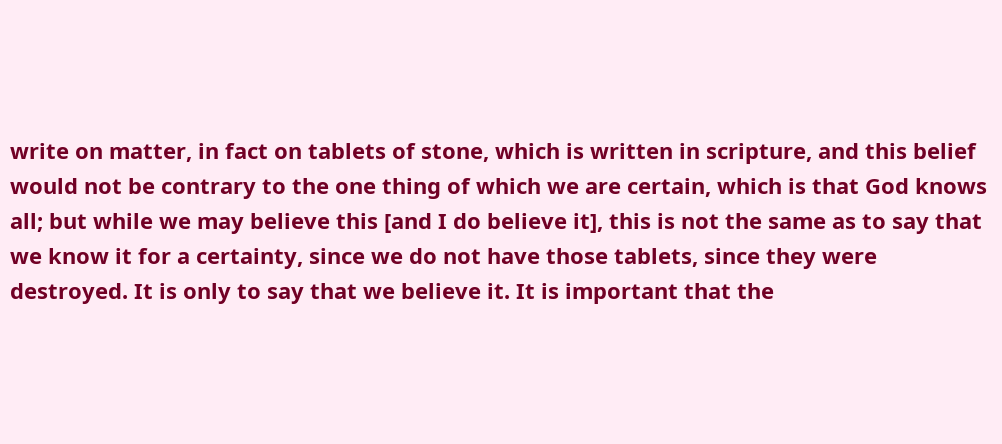write on matter, in fact on tablets of stone, which is written in scripture, and this belief would not be contrary to the one thing of which we are certain, which is that God knows all; but while we may believe this [and I do believe it], this is not the same as to say that we know it for a certainty, since we do not have those tablets, since they were destroyed. It is only to say that we believe it. It is important that the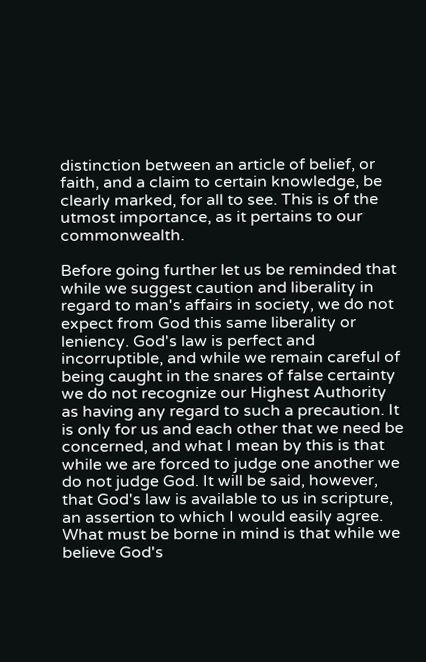distinction between an article of belief, or faith, and a claim to certain knowledge, be clearly marked, for all to see. This is of the utmost importance, as it pertains to our commonwealth.

Before going further let us be reminded that while we suggest caution and liberality in regard to man's affairs in society, we do not expect from God this same liberality or leniency. God's law is perfect and incorruptible, and while we remain careful of being caught in the snares of false certainty we do not recognize our Highest Authority as having any regard to such a precaution. It is only for us and each other that we need be concerned, and what I mean by this is that while we are forced to judge one another we do not judge God. It will be said, however, that God's law is available to us in scripture, an assertion to which I would easily agree. What must be borne in mind is that while we believe God's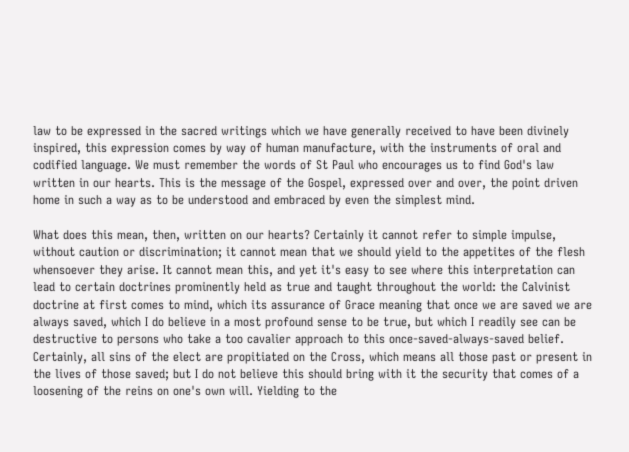law to be expressed in the sacred writings which we have generally received to have been divinely inspired, this expression comes by way of human manufacture, with the instruments of oral and codified language. We must remember the words of St Paul who encourages us to find God's law written in our hearts. This is the message of the Gospel, expressed over and over, the point driven home in such a way as to be understood and embraced by even the simplest mind.

What does this mean, then, written on our hearts? Certainly it cannot refer to simple impulse, without caution or discrimination; it cannot mean that we should yield to the appetites of the flesh whensoever they arise. It cannot mean this, and yet it's easy to see where this interpretation can lead to certain doctrines prominently held as true and taught throughout the world: the Calvinist doctrine at first comes to mind, which its assurance of Grace meaning that once we are saved we are always saved, which I do believe in a most profound sense to be true, but which I readily see can be destructive to persons who take a too cavalier approach to this once-saved-always-saved belief. Certainly, all sins of the elect are propitiated on the Cross, which means all those past or present in the lives of those saved; but I do not believe this should bring with it the security that comes of a loosening of the reins on one's own will. Yielding to the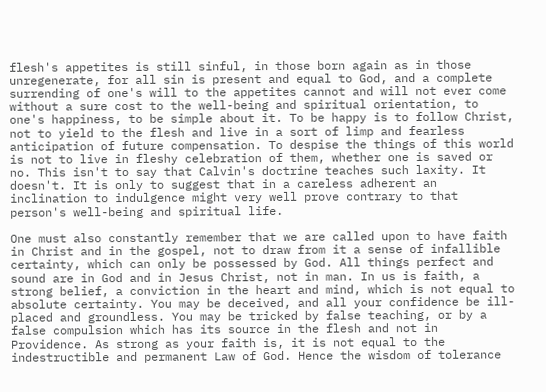flesh's appetites is still sinful, in those born again as in those unregenerate, for all sin is present and equal to God, and a complete surrending of one's will to the appetites cannot and will not ever come without a sure cost to the well-being and spiritual orientation, to one's happiness, to be simple about it. To be happy is to follow Christ, not to yield to the flesh and live in a sort of limp and fearless anticipation of future compensation. To despise the things of this world is not to live in fleshy celebration of them, whether one is saved or no. This isn't to say that Calvin's doctrine teaches such laxity. It doesn't. It is only to suggest that in a careless adherent an inclination to indulgence might very well prove contrary to that person's well-being and spiritual life.

One must also constantly remember that we are called upon to have faith in Christ and in the gospel, not to draw from it a sense of infallible certainty, which can only be possessed by God. All things perfect and sound are in God and in Jesus Christ, not in man. In us is faith, a strong belief, a conviction in the heart and mind, which is not equal to absolute certainty. You may be deceived, and all your confidence be ill-placed and groundless. You may be tricked by false teaching, or by a false compulsion which has its source in the flesh and not in Providence. As strong as your faith is, it is not equal to the indestructible and permanent Law of God. Hence the wisdom of tolerance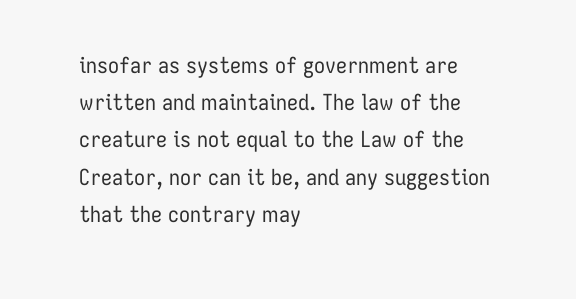insofar as systems of government are written and maintained. The law of the creature is not equal to the Law of the Creator, nor can it be, and any suggestion that the contrary may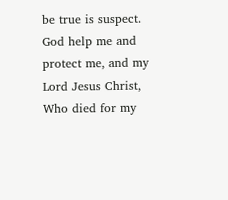be true is suspect. God help me and protect me, and my Lord Jesus Christ, Who died for my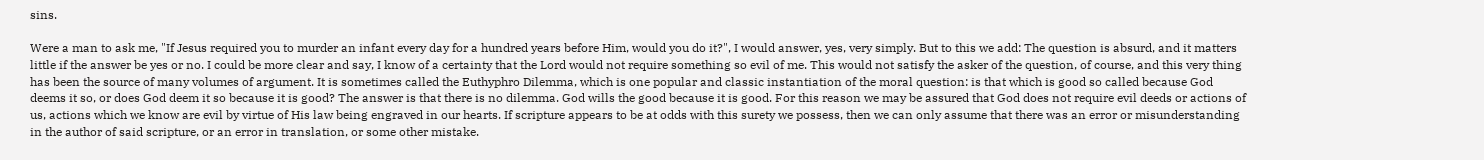sins.

Were a man to ask me, "If Jesus required you to murder an infant every day for a hundred years before Him, would you do it?", I would answer, yes, very simply. But to this we add: The question is absurd, and it matters little if the answer be yes or no. I could be more clear and say, I know of a certainty that the Lord would not require something so evil of me. This would not satisfy the asker of the question, of course, and this very thing has been the source of many volumes of argument. It is sometimes called the Euthyphro Dilemma, which is one popular and classic instantiation of the moral question: is that which is good so called because God deems it so, or does God deem it so because it is good? The answer is that there is no dilemma. God wills the good because it is good. For this reason we may be assured that God does not require evil deeds or actions of us, actions which we know are evil by virtue of His law being engraved in our hearts. If scripture appears to be at odds with this surety we possess, then we can only assume that there was an error or misunderstanding in the author of said scripture, or an error in translation, or some other mistake.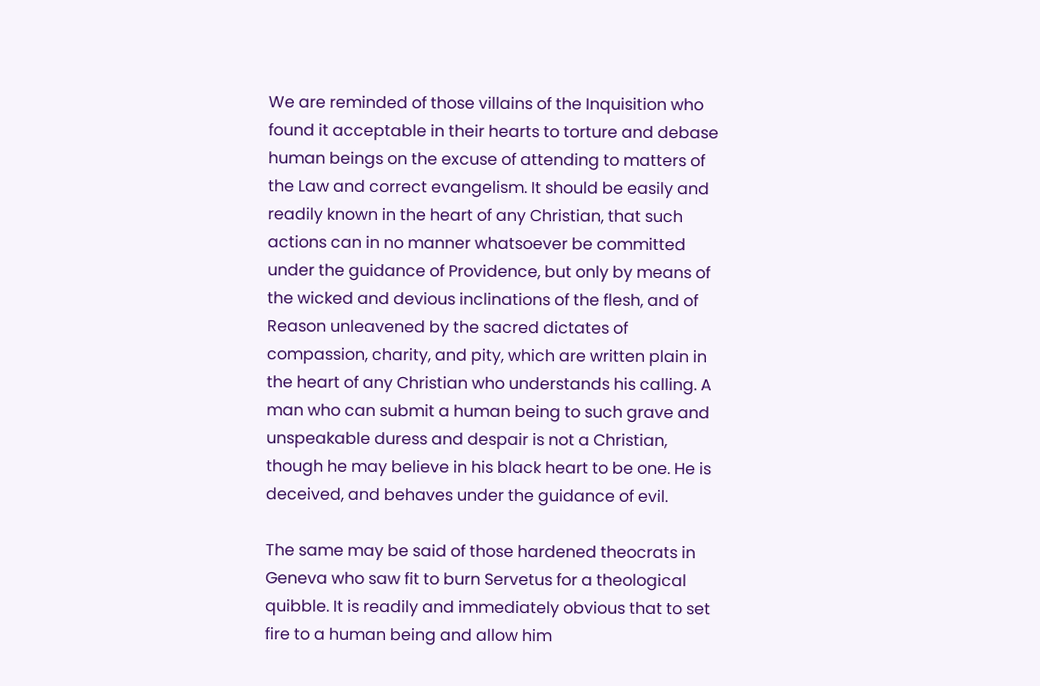We are reminded of those villains of the Inquisition who found it acceptable in their hearts to torture and debase human beings on the excuse of attending to matters of the Law and correct evangelism. It should be easily and readily known in the heart of any Christian, that such actions can in no manner whatsoever be committed under the guidance of Providence, but only by means of the wicked and devious inclinations of the flesh, and of Reason unleavened by the sacred dictates of compassion, charity, and pity, which are written plain in the heart of any Christian who understands his calling. A man who can submit a human being to such grave and unspeakable duress and despair is not a Christian, though he may believe in his black heart to be one. He is deceived, and behaves under the guidance of evil.

The same may be said of those hardened theocrats in Geneva who saw fit to burn Servetus for a theological quibble. It is readily and immediately obvious that to set fire to a human being and allow him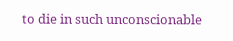to die in such unconscionable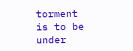torment is to be under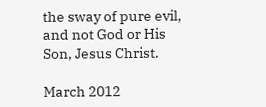the sway of pure evil, and not God or His Son, Jesus Christ.

March 2012